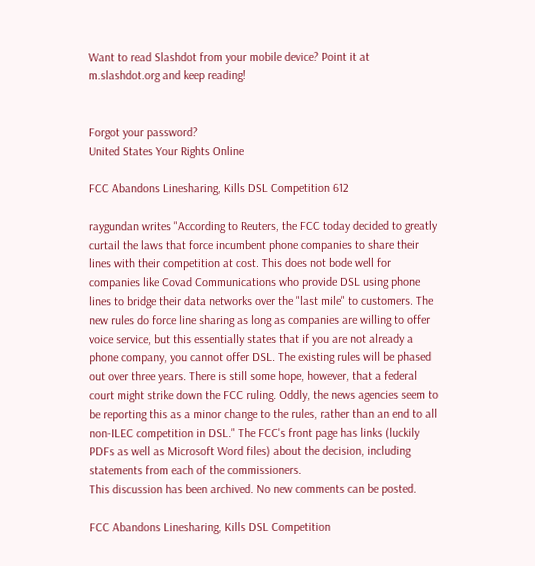Want to read Slashdot from your mobile device? Point it at m.slashdot.org and keep reading!


Forgot your password?
United States Your Rights Online

FCC Abandons Linesharing, Kills DSL Competition 612

raygundan writes "According to Reuters, the FCC today decided to greatly curtail the laws that force incumbent phone companies to share their lines with their competition at cost. This does not bode well for companies like Covad Communications who provide DSL using phone lines to bridge their data networks over the "last mile" to customers. The new rules do force line sharing as long as companies are willing to offer voice service, but this essentially states that if you are not already a phone company, you cannot offer DSL. The existing rules will be phased out over three years. There is still some hope, however, that a federal court might strike down the FCC ruling. Oddly, the news agencies seem to be reporting this as a minor change to the rules, rather than an end to all non-ILEC competition in DSL." The FCC's front page has links (luckily PDFs as well as Microsoft Word files) about the decision, including statements from each of the commissioners.
This discussion has been archived. No new comments can be posted.

FCC Abandons Linesharing, Kills DSL Competition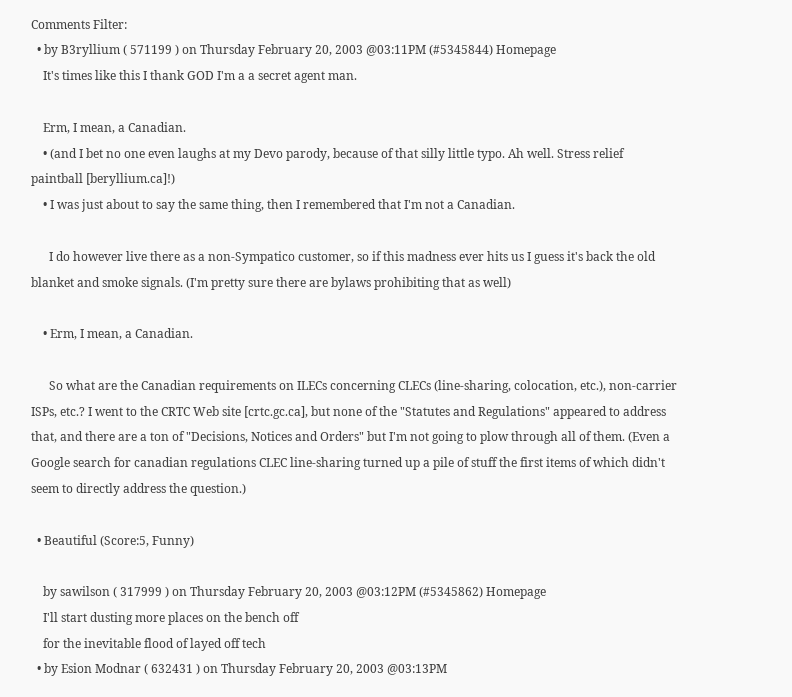Comments Filter:
  • by B3ryllium ( 571199 ) on Thursday February 20, 2003 @03:11PM (#5345844) Homepage
    It's times like this I thank GOD I'm a a secret agent man.

    Erm, I mean, a Canadian.
    • (and I bet no one even laughs at my Devo parody, because of that silly little typo. Ah well. Stress relief paintball [beryllium.ca]!)
    • I was just about to say the same thing, then I remembered that I'm not a Canadian.

      I do however live there as a non-Sympatico customer, so if this madness ever hits us I guess it's back the old blanket and smoke signals. (I'm pretty sure there are bylaws prohibiting that as well)

    • Erm, I mean, a Canadian.

      So what are the Canadian requirements on ILECs concerning CLECs (line-sharing, colocation, etc.), non-carrier ISPs, etc.? I went to the CRTC Web site [crtc.gc.ca], but none of the "Statutes and Regulations" appeared to address that, and there are a ton of "Decisions, Notices and Orders" but I'm not going to plow through all of them. (Even a Google search for canadian regulations CLEC line-sharing turned up a pile of stuff the first items of which didn't seem to directly address the question.)

  • Beautiful (Score:5, Funny)

    by sawilson ( 317999 ) on Thursday February 20, 2003 @03:12PM (#5345862) Homepage
    I'll start dusting more places on the bench off
    for the inevitable flood of layed off tech
  • by Esion Modnar ( 632431 ) on Thursday February 20, 2003 @03:13PM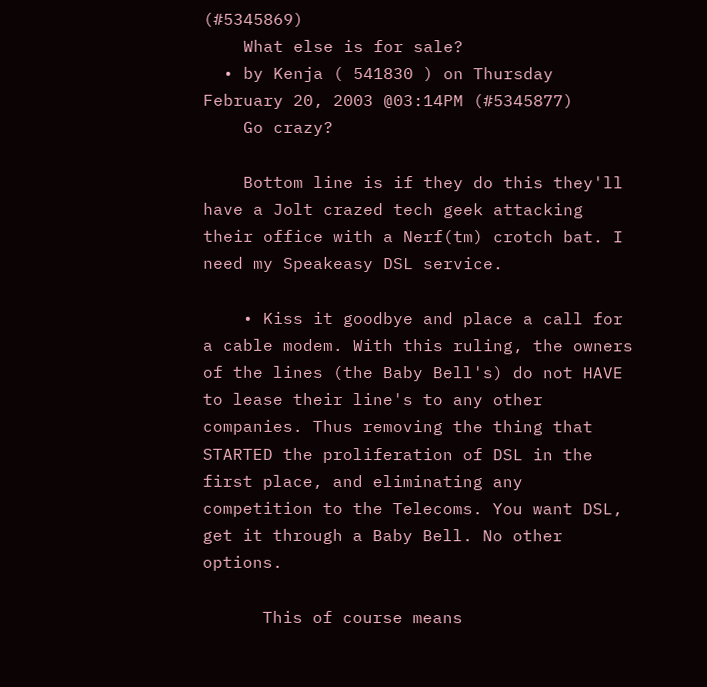(#5345869)
    What else is for sale?
  • by Kenja ( 541830 ) on Thursday February 20, 2003 @03:14PM (#5345877)
    Go crazy?

    Bottom line is if they do this they'll have a Jolt crazed tech geek attacking their office with a Nerf(tm) crotch bat. I need my Speakeasy DSL service.

    • Kiss it goodbye and place a call for a cable modem. With this ruling, the owners of the lines (the Baby Bell's) do not HAVE to lease their line's to any other companies. Thus removing the thing that STARTED the proliferation of DSL in the first place, and eliminating any competition to the Telecoms. You want DSL, get it through a Baby Bell. No other options.

      This of course means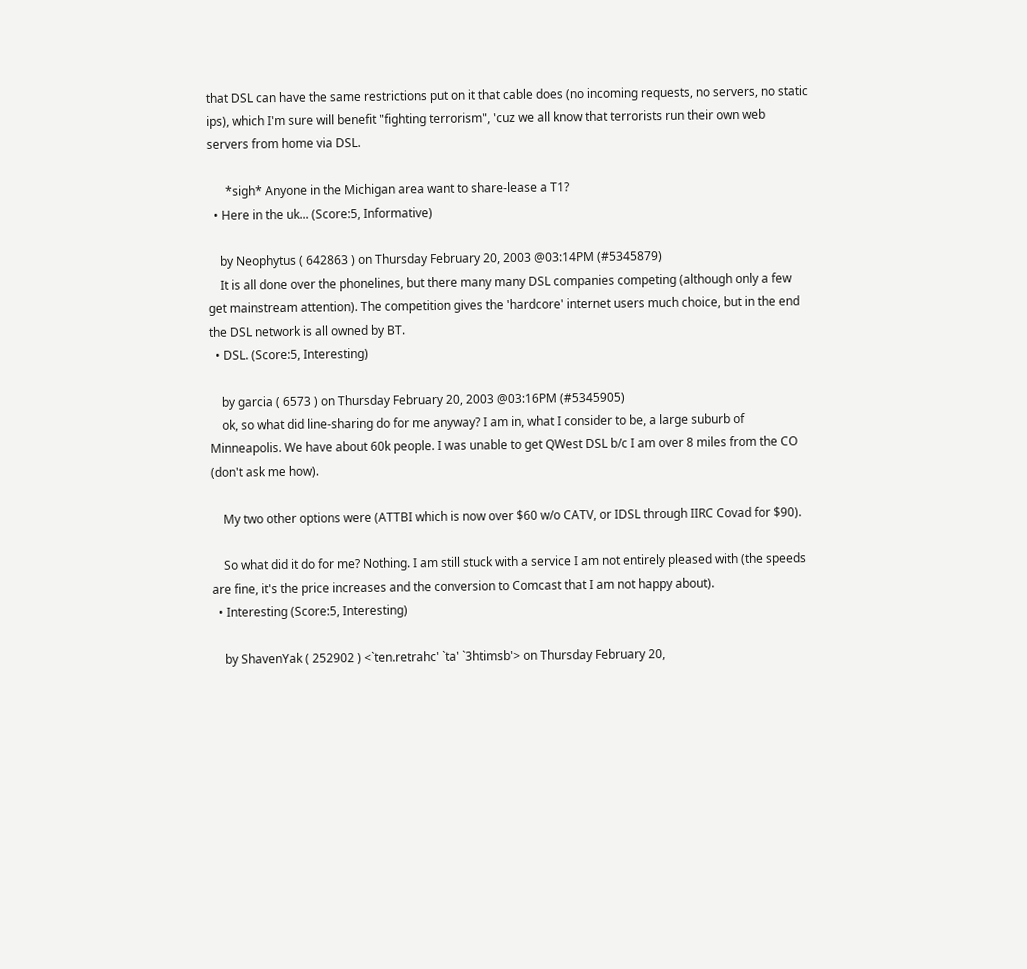that DSL can have the same restrictions put on it that cable does (no incoming requests, no servers, no static ips), which I'm sure will benefit "fighting terrorism", 'cuz we all know that terrorists run their own web servers from home via DSL.

      *sigh* Anyone in the Michigan area want to share-lease a T1?
  • Here in the uk... (Score:5, Informative)

    by Neophytus ( 642863 ) on Thursday February 20, 2003 @03:14PM (#5345879)
    It is all done over the phonelines, but there many many DSL companies competing (although only a few get mainstream attention). The competition gives the 'hardcore' internet users much choice, but in the end the DSL network is all owned by BT.
  • DSL. (Score:5, Interesting)

    by garcia ( 6573 ) on Thursday February 20, 2003 @03:16PM (#5345905)
    ok, so what did line-sharing do for me anyway? I am in, what I consider to be, a large suburb of Minneapolis. We have about 60k people. I was unable to get QWest DSL b/c I am over 8 miles from the CO (don't ask me how).

    My two other options were (ATTBI which is now over $60 w/o CATV, or IDSL through IIRC Covad for $90).

    So what did it do for me? Nothing. I am still stuck with a service I am not entirely pleased with (the speeds are fine, it's the price increases and the conversion to Comcast that I am not happy about).
  • Interesting (Score:5, Interesting)

    by ShavenYak ( 252902 ) <`ten.retrahc' `ta' `3htimsb'> on Thursday February 20,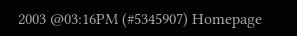2003 @03:16PM (#5345907) Homepage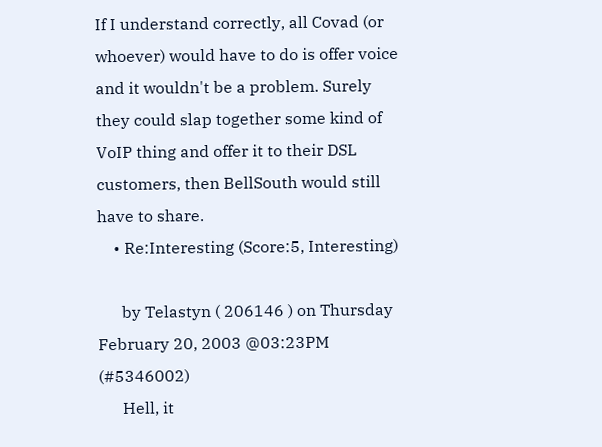If I understand correctly, all Covad (or whoever) would have to do is offer voice and it wouldn't be a problem. Surely they could slap together some kind of VoIP thing and offer it to their DSL customers, then BellSouth would still have to share.
    • Re:Interesting (Score:5, Interesting)

      by Telastyn ( 206146 ) on Thursday February 20, 2003 @03:23PM (#5346002)
      Hell, it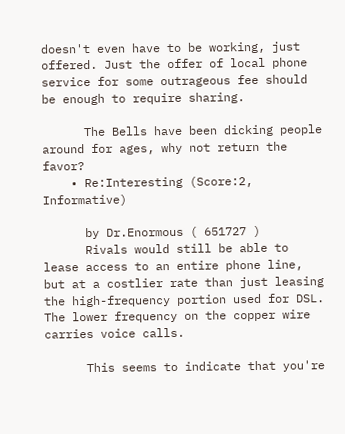doesn't even have to be working, just offered. Just the offer of local phone service for some outrageous fee should be enough to require sharing.

      The Bells have been dicking people around for ages, why not return the favor?
    • Re:Interesting (Score:2, Informative)

      by Dr.Enormous ( 651727 )
      Rivals would still be able to lease access to an entire phone line, but at a costlier rate than just leasing the high-frequency portion used for DSL. The lower frequency on the copper wire carries voice calls.

      This seems to indicate that you're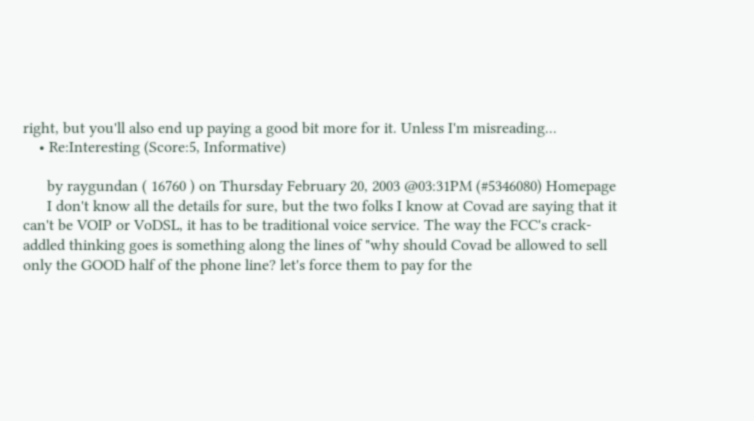right, but you'll also end up paying a good bit more for it. Unless I'm misreading...
    • Re:Interesting (Score:5, Informative)

      by raygundan ( 16760 ) on Thursday February 20, 2003 @03:31PM (#5346080) Homepage
      I don't know all the details for sure, but the two folks I know at Covad are saying that it can't be VOIP or VoDSL, it has to be traditional voice service. The way the FCC's crack-addled thinking goes is something along the lines of "why should Covad be allowed to sell only the GOOD half of the phone line? let's force them to pay for the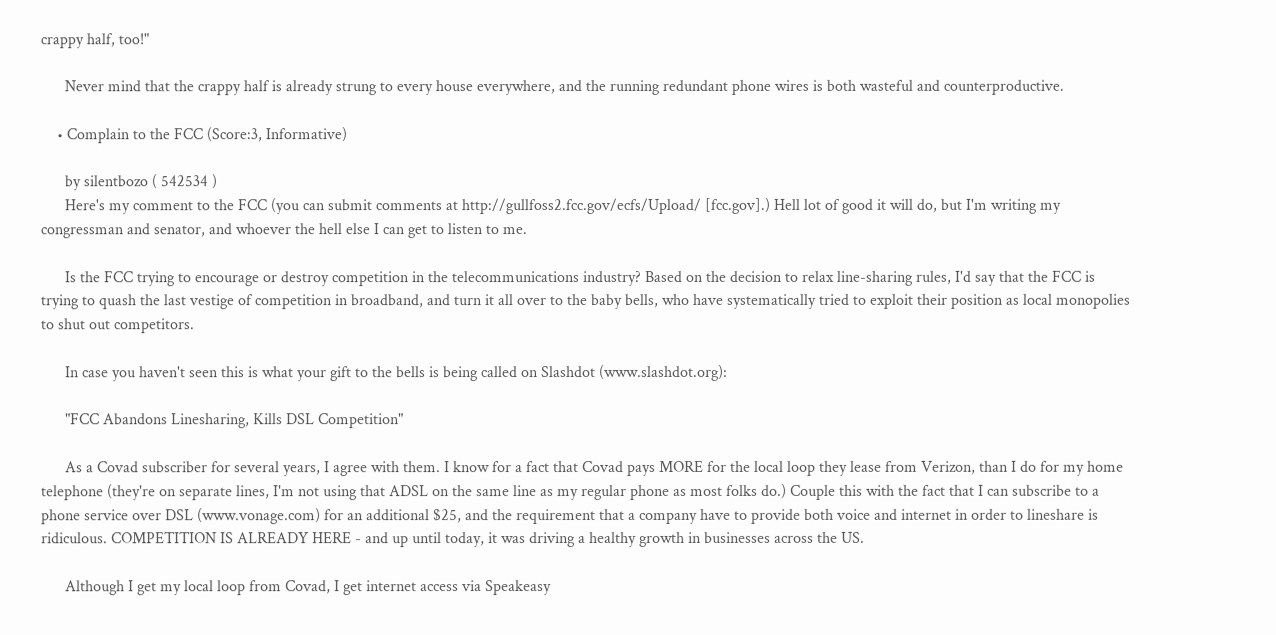crappy half, too!"

      Never mind that the crappy half is already strung to every house everywhere, and the running redundant phone wires is both wasteful and counterproductive.

    • Complain to the FCC (Score:3, Informative)

      by silentbozo ( 542534 )
      Here's my comment to the FCC (you can submit comments at http://gullfoss2.fcc.gov/ecfs/Upload/ [fcc.gov].) Hell lot of good it will do, but I'm writing my congressman and senator, and whoever the hell else I can get to listen to me.

      Is the FCC trying to encourage or destroy competition in the telecommunications industry? Based on the decision to relax line-sharing rules, I'd say that the FCC is trying to quash the last vestige of competition in broadband, and turn it all over to the baby bells, who have systematically tried to exploit their position as local monopolies to shut out competitors.

      In case you haven't seen this is what your gift to the bells is being called on Slashdot (www.slashdot.org):

      "FCC Abandons Linesharing, Kills DSL Competition"

      As a Covad subscriber for several years, I agree with them. I know for a fact that Covad pays MORE for the local loop they lease from Verizon, than I do for my home telephone (they're on separate lines, I'm not using that ADSL on the same line as my regular phone as most folks do.) Couple this with the fact that I can subscribe to a phone service over DSL (www.vonage.com) for an additional $25, and the requirement that a company have to provide both voice and internet in order to lineshare is ridiculous. COMPETITION IS ALREADY HERE - and up until today, it was driving a healthy growth in businesses across the US.

      Although I get my local loop from Covad, I get internet access via Speakeasy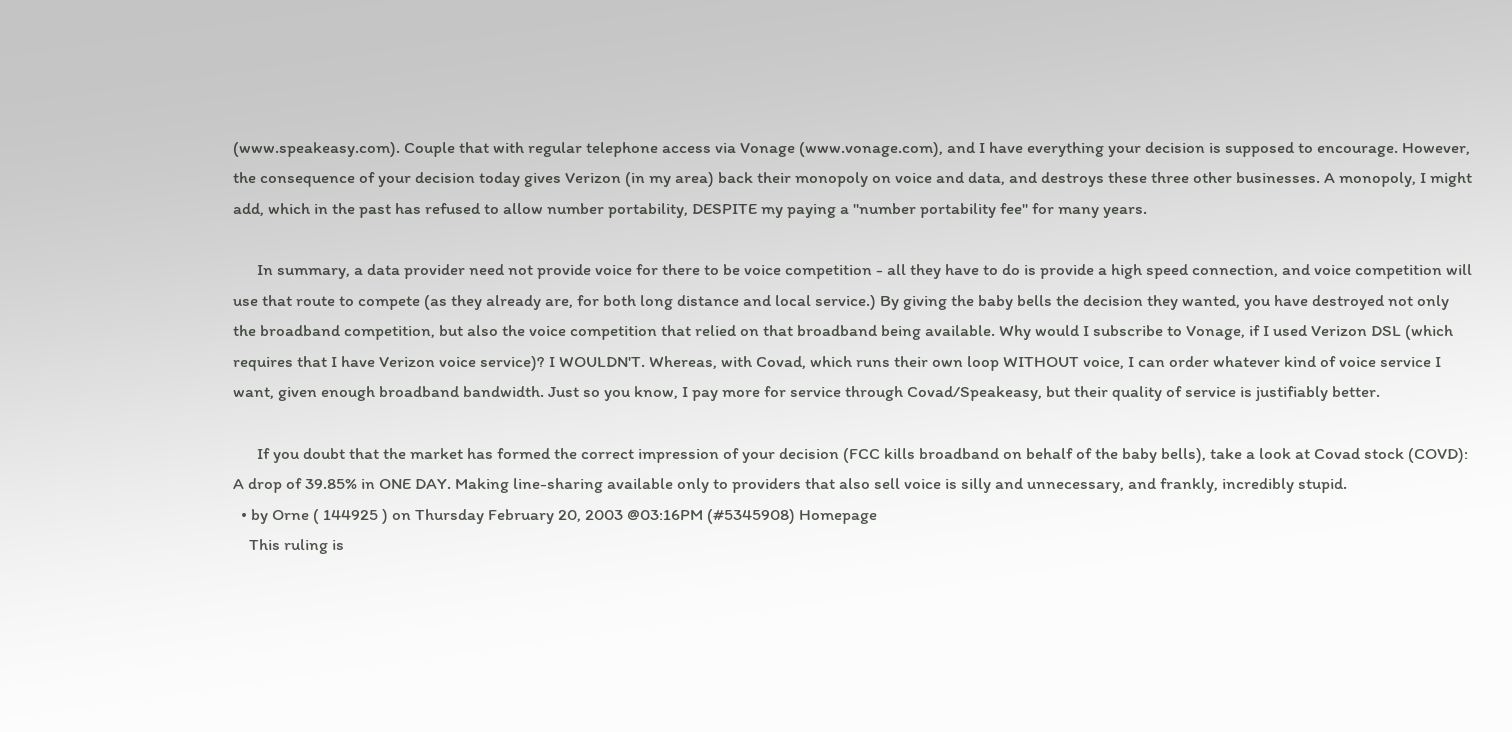(www.speakeasy.com). Couple that with regular telephone access via Vonage (www.vonage.com), and I have everything your decision is supposed to encourage. However, the consequence of your decision today gives Verizon (in my area) back their monopoly on voice and data, and destroys these three other businesses. A monopoly, I might add, which in the past has refused to allow number portability, DESPITE my paying a "number portability fee" for many years.

      In summary, a data provider need not provide voice for there to be voice competition - all they have to do is provide a high speed connection, and voice competition will use that route to compete (as they already are, for both long distance and local service.) By giving the baby bells the decision they wanted, you have destroyed not only the broadband competition, but also the voice competition that relied on that broadband being available. Why would I subscribe to Vonage, if I used Verizon DSL (which requires that I have Verizon voice service)? I WOULDN'T. Whereas, with Covad, which runs their own loop WITHOUT voice, I can order whatever kind of voice service I want, given enough broadband bandwidth. Just so you know, I pay more for service through Covad/Speakeasy, but their quality of service is justifiably better.

      If you doubt that the market has formed the correct impression of your decision (FCC kills broadband on behalf of the baby bells), take a look at Covad stock (COVD): A drop of 39.85% in ONE DAY. Making line-sharing available only to providers that also sell voice is silly and unnecessary, and frankly, incredibly stupid.
  • by Orne ( 144925 ) on Thursday February 20, 2003 @03:16PM (#5345908) Homepage
    This ruling is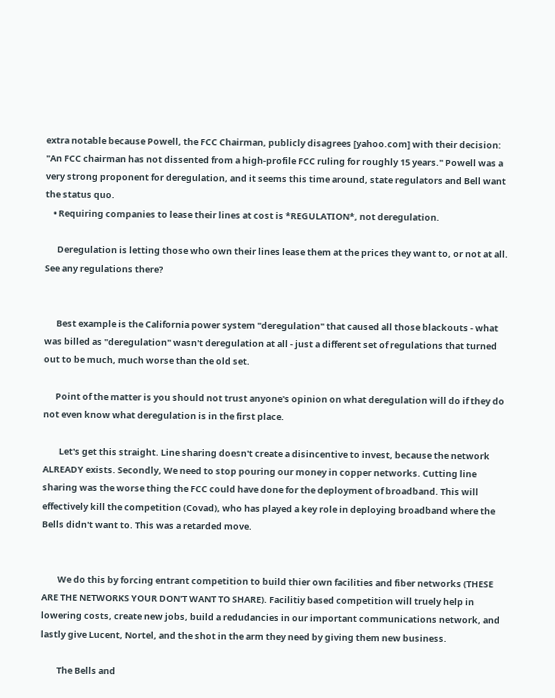extra notable because Powell, the FCC Chairman, publicly disagrees [yahoo.com] with their decision: "An FCC chairman has not dissented from a high-profile FCC ruling for roughly 15 years." Powell was a very strong proponent for deregulation, and it seems this time around, state regulators and Bell want the status quo.
    • Requiring companies to lease their lines at cost is *REGULATION*, not deregulation.

      Deregulation is letting those who own their lines lease them at the prices they want to, or not at all. See any regulations there?


      Best example is the California power system "deregulation" that caused all those blackouts - what was billed as "deregulation" wasn't deregulation at all - just a different set of regulations that turned out to be much, much worse than the old set.

      Point of the matter is you should not trust anyone's opinion on what deregulation will do if they do not even know what deregulation is in the first place.

        Let's get this straight. Line sharing doesn't create a disincentive to invest, because the network ALREADY exists. Secondly, We need to stop pouring our money in copper networks. Cutting line sharing was the worse thing the FCC could have done for the deployment of broadband. This will effectively kill the competition (Covad), who has played a key role in deploying broadband where the Bells didn't want to. This was a retarded move.


        We do this by forcing entrant competition to build thier own facilities and fiber networks (THESE ARE THE NETWORKS YOUR DON'T WANT TO SHARE). Facilitiy based competition will truely help in lowering costs, create new jobs, build a redudancies in our important communications network, and lastly give Lucent, Nortel, and the shot in the arm they need by giving them new business.

        The Bells and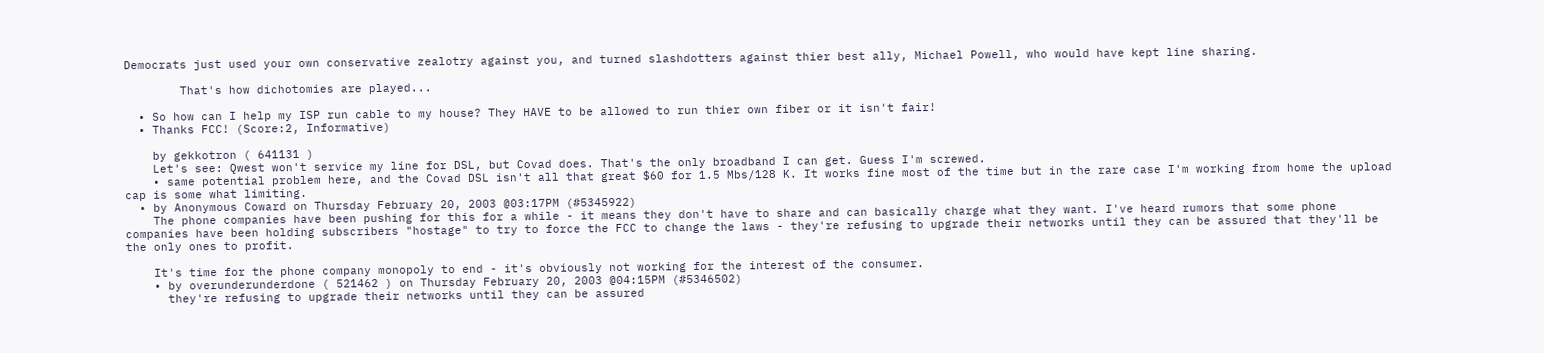Democrats just used your own conservative zealotry against you, and turned slashdotters against thier best ally, Michael Powell, who would have kept line sharing.

        That's how dichotomies are played...

  • So how can I help my ISP run cable to my house? They HAVE to be allowed to run thier own fiber or it isn't fair!
  • Thanks FCC! (Score:2, Informative)

    by gekkotron ( 641131 )
    Let's see: Qwest won't service my line for DSL, but Covad does. That's the only broadband I can get. Guess I'm screwed.
    • same potential problem here, and the Covad DSL isn't all that great $60 for 1.5 Mbs/128 K. It works fine most of the time but in the rare case I'm working from home the upload cap is some what limiting.
  • by Anonymous Coward on Thursday February 20, 2003 @03:17PM (#5345922)
    The phone companies have been pushing for this for a while - it means they don't have to share and can basically charge what they want. I've heard rumors that some phone companies have been holding subscribers "hostage" to try to force the FCC to change the laws - they're refusing to upgrade their networks until they can be assured that they'll be the only ones to profit.

    It's time for the phone company monopoly to end - it's obviously not working for the interest of the consumer.
    • by overunderunderdone ( 521462 ) on Thursday February 20, 2003 @04:15PM (#5346502)
      they're refusing to upgrade their networks until they can be assured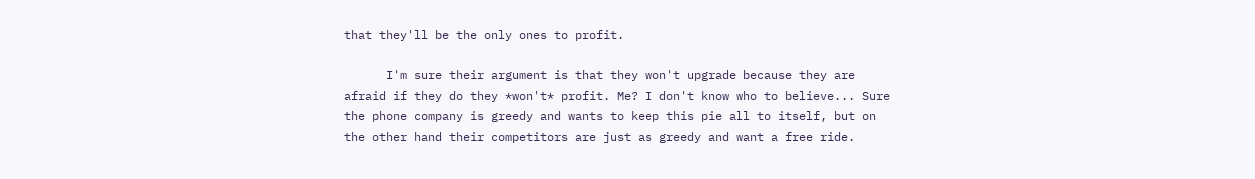that they'll be the only ones to profit.

      I'm sure their argument is that they won't upgrade because they are afraid if they do they *won't* profit. Me? I don't know who to believe... Sure the phone company is greedy and wants to keep this pie all to itself, but on the other hand their competitors are just as greedy and want a free ride.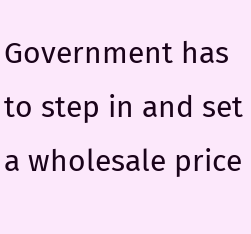Government has to step in and set a wholesale price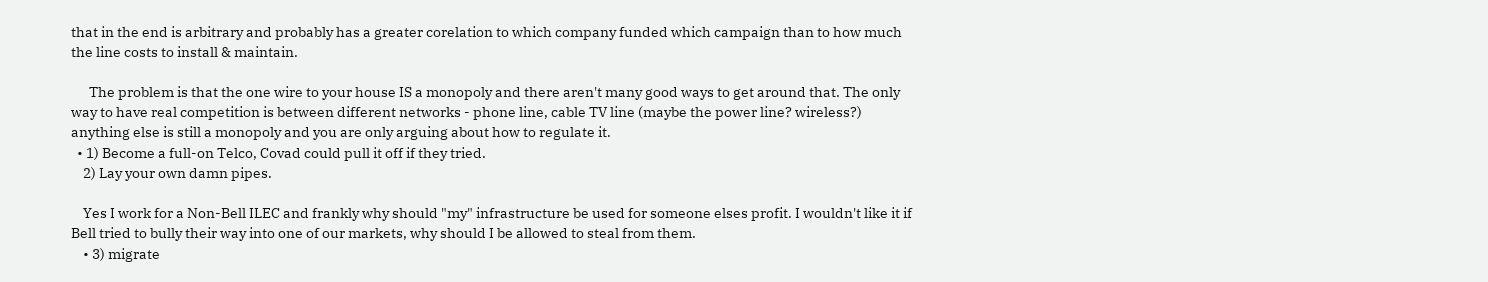that in the end is arbitrary and probably has a greater corelation to which company funded which campaign than to how much the line costs to install & maintain.

      The problem is that the one wire to your house IS a monopoly and there aren't many good ways to get around that. The only way to have real competition is between different networks - phone line, cable TV line (maybe the power line? wireless?) anything else is still a monopoly and you are only arguing about how to regulate it.
  • 1) Become a full-on Telco, Covad could pull it off if they tried.
    2) Lay your own damn pipes.

    Yes I work for a Non-Bell ILEC and frankly why should "my" infrastructure be used for someone elses profit. I wouldn't like it if Bell tried to bully their way into one of our markets, why should I be allowed to steal from them.
    • 3) migrate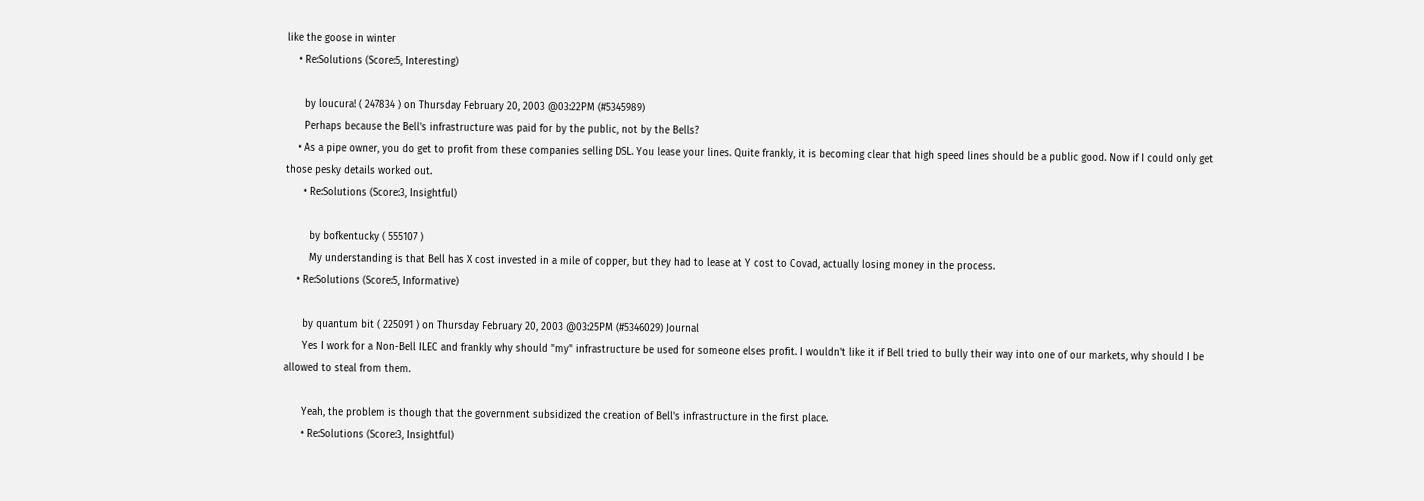like the goose in winter
    • Re:Solutions (Score:5, Interesting)

      by loucura! ( 247834 ) on Thursday February 20, 2003 @03:22PM (#5345989)
      Perhaps because the Bell's infrastructure was paid for by the public, not by the Bells?
    • As a pipe owner, you do get to profit from these companies selling DSL. You lease your lines. Quite frankly, it is becoming clear that high speed lines should be a public good. Now if I could only get those pesky details worked out.
      • Re:Solutions (Score:3, Insightful)

        by bofkentucky ( 555107 )
        My understanding is that Bell has X cost invested in a mile of copper, but they had to lease at Y cost to Covad, actually losing money in the process.
    • Re:Solutions (Score:5, Informative)

      by quantum bit ( 225091 ) on Thursday February 20, 2003 @03:25PM (#5346029) Journal
      Yes I work for a Non-Bell ILEC and frankly why should "my" infrastructure be used for someone elses profit. I wouldn't like it if Bell tried to bully their way into one of our markets, why should I be allowed to steal from them.

      Yeah, the problem is though that the government subsidized the creation of Bell's infrastructure in the first place.
      • Re:Solutions (Score:3, Insightful)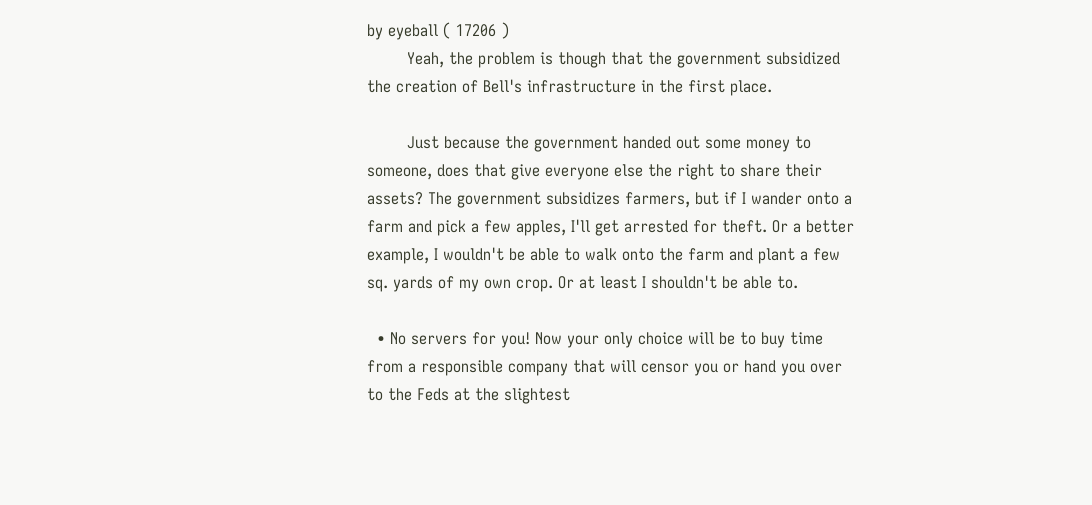by eyeball ( 17206 )
        Yeah, the problem is though that the government subsidized the creation of Bell's infrastructure in the first place.

        Just because the government handed out some money to someone, does that give everyone else the right to share their assets? The government subsidizes farmers, but if I wander onto a farm and pick a few apples, I'll get arrested for theft. Or a better example, I wouldn't be able to walk onto the farm and plant a few sq. yards of my own crop. Or at least I shouldn't be able to.

  • No servers for you! Now your only choice will be to buy time from a responsible company that will censor you or hand you over to the Feds at the slightest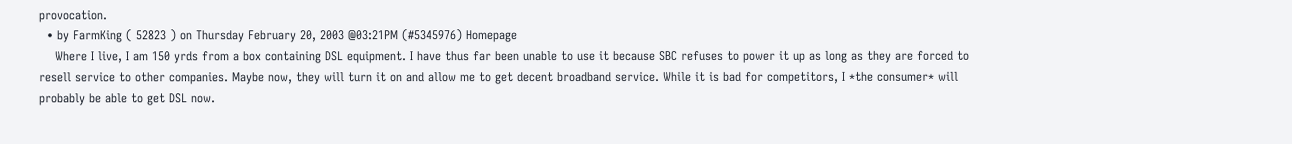provocation.
  • by FarmKing ( 52823 ) on Thursday February 20, 2003 @03:21PM (#5345976) Homepage
    Where I live, I am 150 yrds from a box containing DSL equipment. I have thus far been unable to use it because SBC refuses to power it up as long as they are forced to resell service to other companies. Maybe now, they will turn it on and allow me to get decent broadband service. While it is bad for competitors, I *the consumer* will probably be able to get DSL now.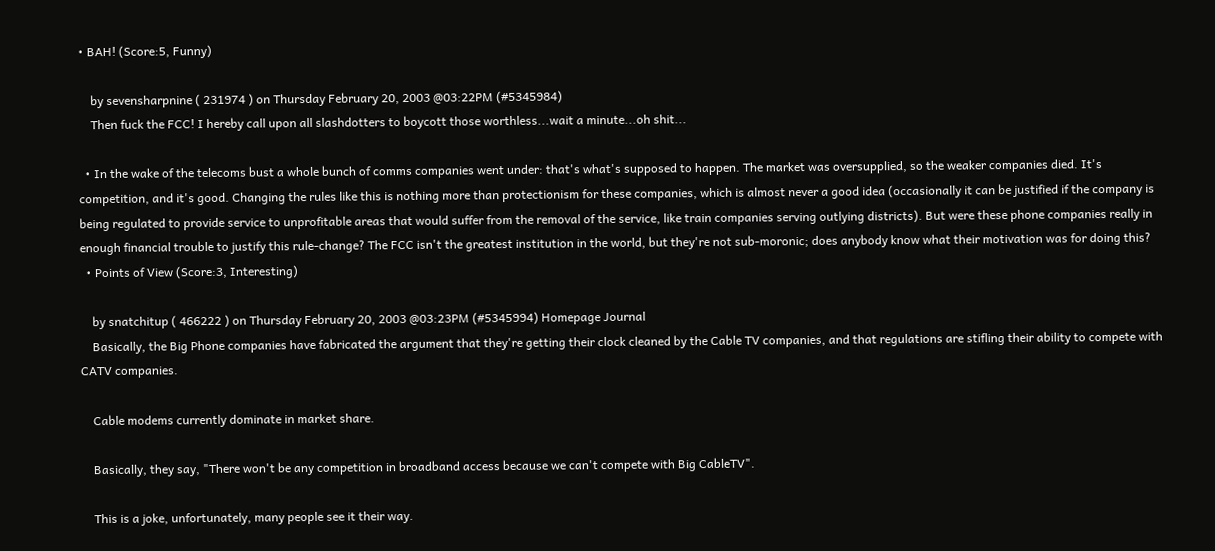• BAH! (Score:5, Funny)

    by sevensharpnine ( 231974 ) on Thursday February 20, 2003 @03:22PM (#5345984)
    Then fuck the FCC! I hereby call upon all slashdotters to boycott those worthless...wait a minute...oh shit...

  • In the wake of the telecoms bust a whole bunch of comms companies went under: that's what's supposed to happen. The market was oversupplied, so the weaker companies died. It's competition, and it's good. Changing the rules like this is nothing more than protectionism for these companies, which is almost never a good idea (occasionally it can be justified if the company is being regulated to provide service to unprofitable areas that would suffer from the removal of the service, like train companies serving outlying districts). But were these phone companies really in enough financial trouble to justify this rule-change? The FCC isn't the greatest institution in the world, but they're not sub-moronic; does anybody know what their motivation was for doing this?
  • Points of View (Score:3, Interesting)

    by snatchitup ( 466222 ) on Thursday February 20, 2003 @03:23PM (#5345994) Homepage Journal
    Basically, the Big Phone companies have fabricated the argument that they're getting their clock cleaned by the Cable TV companies, and that regulations are stifling their ability to compete with CATV companies.

    Cable modems currently dominate in market share.

    Basically, they say, "There won't be any competition in broadband access because we can't compete with Big CableTV".

    This is a joke, unfortunately, many people see it their way.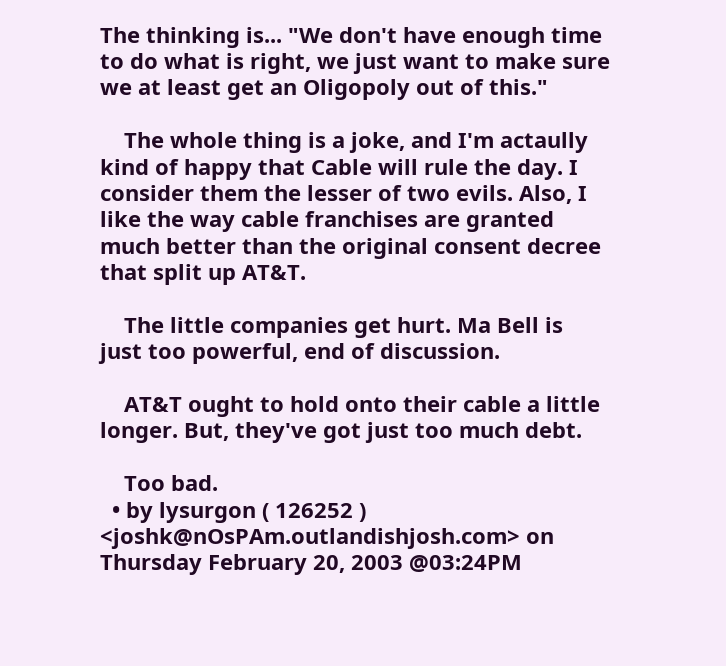The thinking is... "We don't have enough time to do what is right, we just want to make sure we at least get an Oligopoly out of this."

    The whole thing is a joke, and I'm actaully kind of happy that Cable will rule the day. I consider them the lesser of two evils. Also, I like the way cable franchises are granted much better than the original consent decree that split up AT&T.

    The little companies get hurt. Ma Bell is just too powerful, end of discussion.

    AT&T ought to hold onto their cable a little longer. But, they've got just too much debt.

    Too bad.
  • by lysurgon ( 126252 ) <joshk@nOsPAm.outlandishjosh.com> on Thursday February 20, 2003 @03:24PM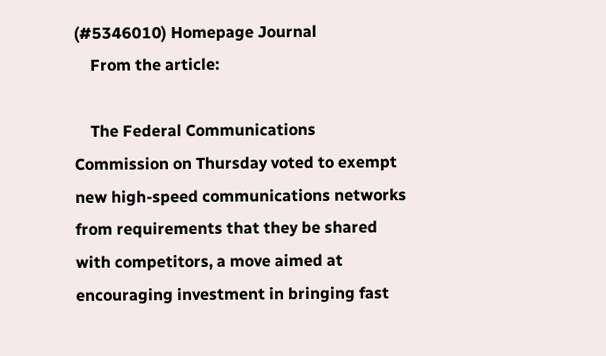(#5346010) Homepage Journal
    From the article:

    The Federal Communications Commission on Thursday voted to exempt new high-speed communications networks from requirements that they be shared with competitors, a move aimed at encouraging investment in bringing fast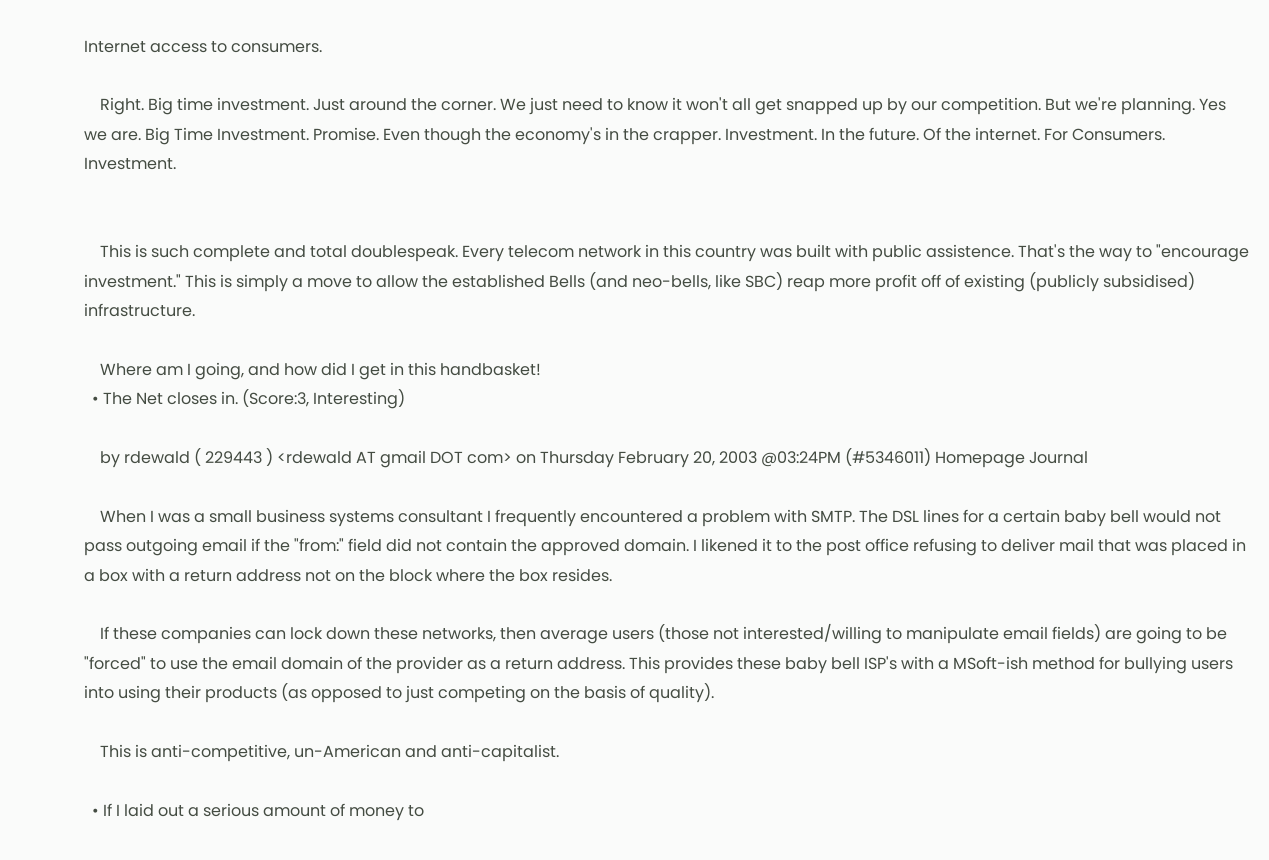Internet access to consumers.

    Right. Big time investment. Just around the corner. We just need to know it won't all get snapped up by our competition. But we're planning. Yes we are. Big Time Investment. Promise. Even though the economy's in the crapper. Investment. In the future. Of the internet. For Consumers. Investment.


    This is such complete and total doublespeak. Every telecom network in this country was built with public assistence. That's the way to "encourage investment." This is simply a move to allow the established Bells (and neo-bells, like SBC) reap more profit off of existing (publicly subsidised) infrastructure.

    Where am I going, and how did I get in this handbasket!
  • The Net closes in. (Score:3, Interesting)

    by rdewald ( 229443 ) <rdewald AT gmail DOT com> on Thursday February 20, 2003 @03:24PM (#5346011) Homepage Journal

    When I was a small business systems consultant I frequently encountered a problem with SMTP. The DSL lines for a certain baby bell would not pass outgoing email if the "from:" field did not contain the approved domain. I likened it to the post office refusing to deliver mail that was placed in a box with a return address not on the block where the box resides.

    If these companies can lock down these networks, then average users (those not interested/willing to manipulate email fields) are going to be "forced" to use the email domain of the provider as a return address. This provides these baby bell ISP's with a MSoft-ish method for bullying users into using their products (as opposed to just competing on the basis of quality).

    This is anti-competitive, un-American and anti-capitalist.

  • If I laid out a serious amount of money to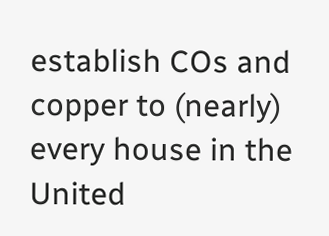establish COs and copper to (nearly) every house in the United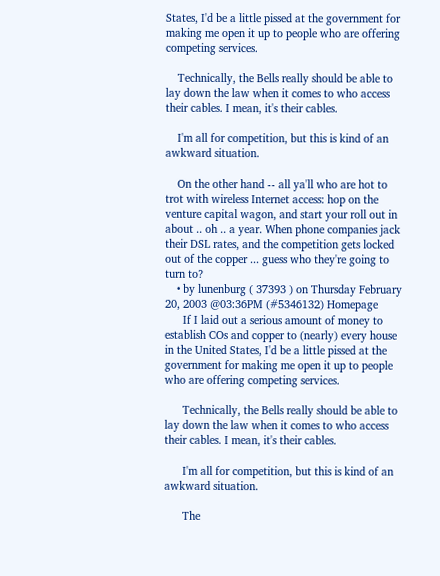States, I'd be a little pissed at the government for making me open it up to people who are offering competing services.

    Technically, the Bells really should be able to lay down the law when it comes to who access their cables. I mean, it's their cables.

    I'm all for competition, but this is kind of an awkward situation.

    On the other hand -- all ya'll who are hot to trot with wireless Internet access: hop on the venture capital wagon, and start your roll out in about .. oh .. a year. When phone companies jack their DSL rates, and the competition gets locked out of the copper ... guess who they're going to turn to?
    • by lunenburg ( 37393 ) on Thursday February 20, 2003 @03:36PM (#5346132) Homepage
      If I laid out a serious amount of money to establish COs and copper to (nearly) every house in the United States, I'd be a little pissed at the government for making me open it up to people who are offering competing services.

      Technically, the Bells really should be able to lay down the law when it comes to who access their cables. I mean, it's their cables.

      I'm all for competition, but this is kind of an awkward situation.

      The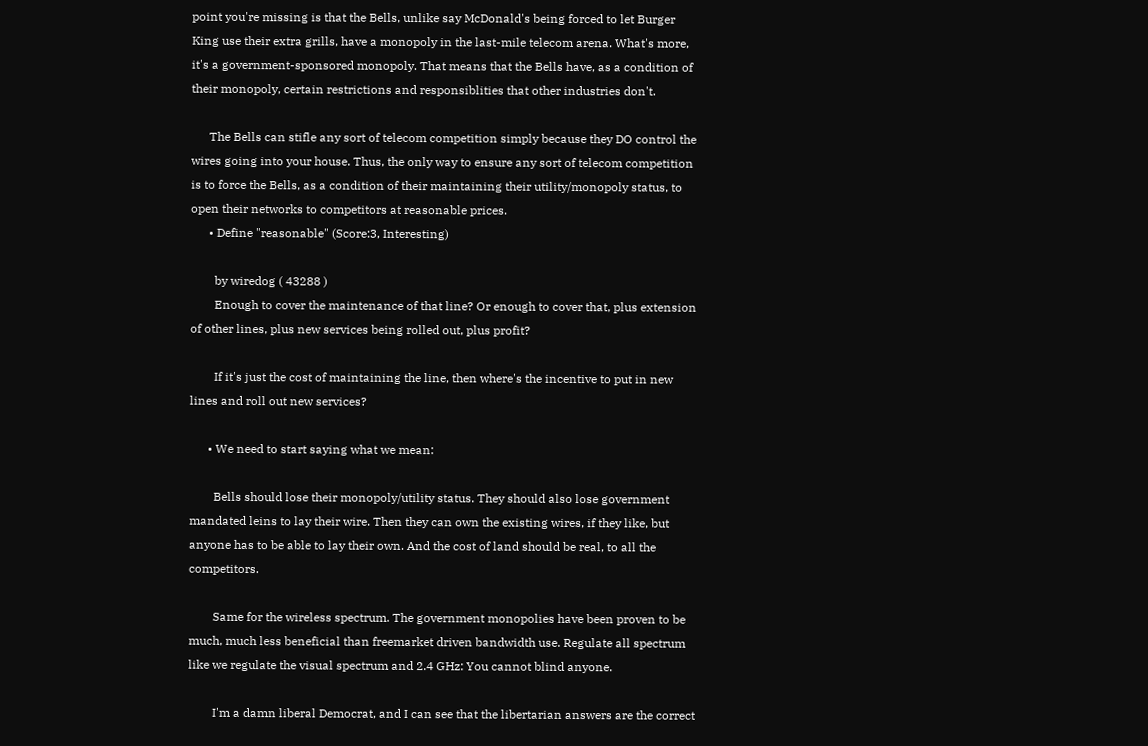point you're missing is that the Bells, unlike say McDonald's being forced to let Burger King use their extra grills, have a monopoly in the last-mile telecom arena. What's more, it's a government-sponsored monopoly. That means that the Bells have, as a condition of their monopoly, certain restrictions and responsiblities that other industries don't.

      The Bells can stifle any sort of telecom competition simply because they DO control the wires going into your house. Thus, the only way to ensure any sort of telecom competition is to force the Bells, as a condition of their maintaining their utility/monopoly status, to open their networks to competitors at reasonable prices.
      • Define "reasonable" (Score:3, Interesting)

        by wiredog ( 43288 )
        Enough to cover the maintenance of that line? Or enough to cover that, plus extension of other lines, plus new services being rolled out, plus profit?

        If it's just the cost of maintaining the line, then where's the incentive to put in new lines and roll out new services?

      • We need to start saying what we mean:

        Bells should lose their monopoly/utility status. They should also lose government mandated leins to lay their wire. Then they can own the existing wires, if they like, but anyone has to be able to lay their own. And the cost of land should be real, to all the competitors.

        Same for the wireless spectrum. The government monopolies have been proven to be much, much less beneficial than freemarket driven bandwidth use. Regulate all spectrum like we regulate the visual spectrum and 2.4 GHz: You cannot blind anyone.

        I'm a damn liberal Democrat, and I can see that the libertarian answers are the correct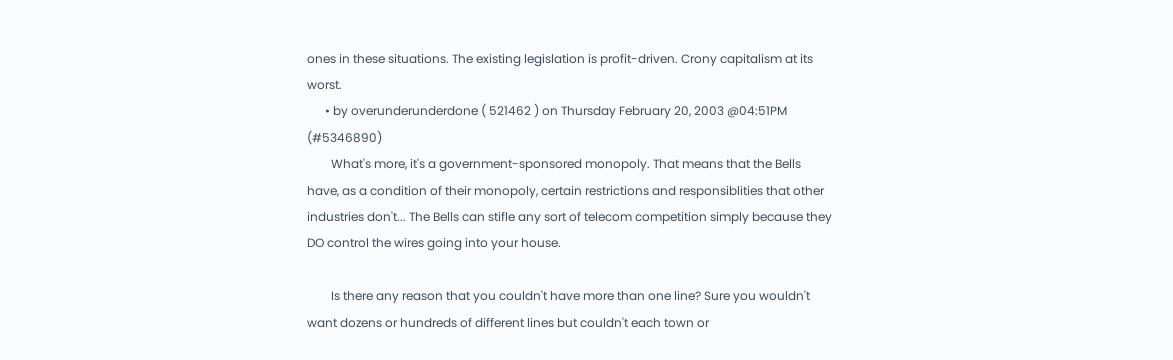ones in these situations. The existing legislation is profit-driven. Crony capitalism at its worst.
      • by overunderunderdone ( 521462 ) on Thursday February 20, 2003 @04:51PM (#5346890)
        What's more, it's a government-sponsored monopoly. That means that the Bells have, as a condition of their monopoly, certain restrictions and responsiblities that other industries don't... The Bells can stifle any sort of telecom competition simply because they DO control the wires going into your house.

        Is there any reason that you couldn't have more than one line? Sure you wouldn't want dozens or hundreds of different lines but couldn't each town or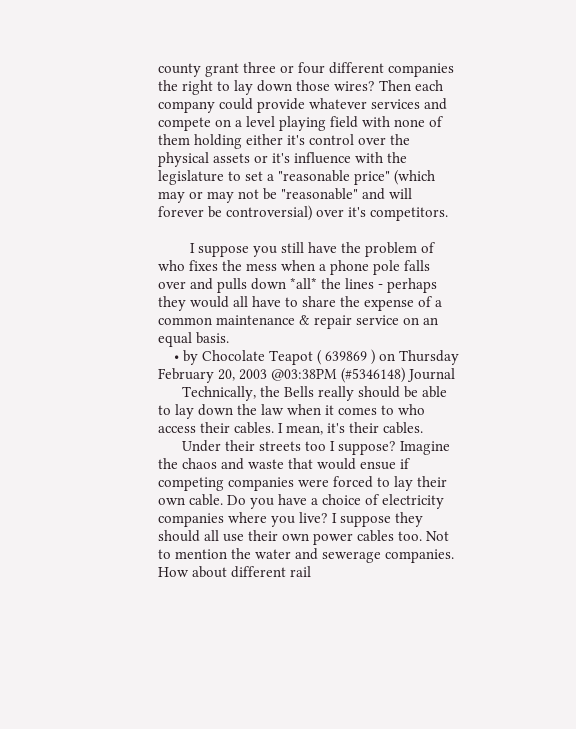county grant three or four different companies the right to lay down those wires? Then each company could provide whatever services and compete on a level playing field with none of them holding either it's control over the physical assets or it's influence with the legislature to set a "reasonable price" (which may or may not be "reasonable" and will forever be controversial) over it's competitors.

        I suppose you still have the problem of who fixes the mess when a phone pole falls over and pulls down *all* the lines - perhaps they would all have to share the expense of a common maintenance & repair service on an equal basis.
    • by Chocolate Teapot ( 639869 ) on Thursday February 20, 2003 @03:38PM (#5346148) Journal
      Technically, the Bells really should be able to lay down the law when it comes to who access their cables. I mean, it's their cables.
      Under their streets too I suppose? Imagine the chaos and waste that would ensue if competing companies were forced to lay their own cable. Do you have a choice of electricity companies where you live? I suppose they should all use their own power cables too. Not to mention the water and sewerage companies. How about different rail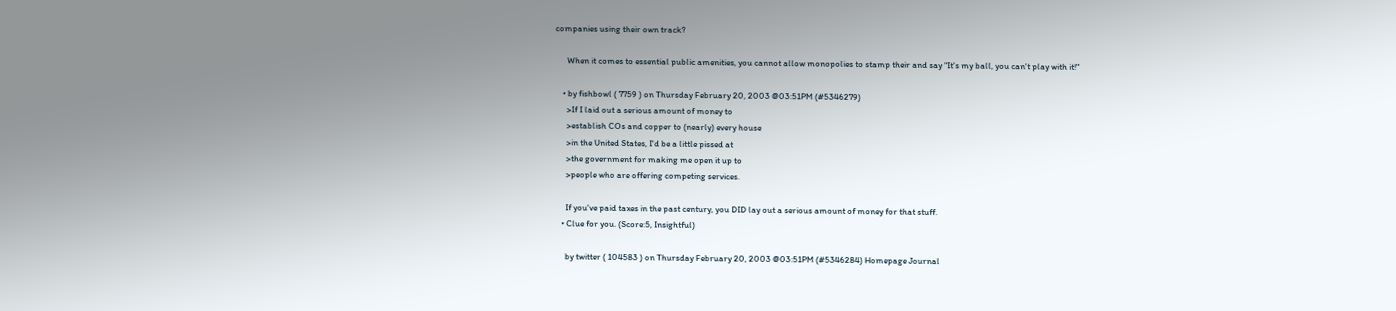companies using their own track?

      When it comes to essential public amenities, you cannot allow monopolies to stamp their and say "It's my ball, you can't play with it!"

    • by fishbowl ( 7759 ) on Thursday February 20, 2003 @03:51PM (#5346279)
      >If I laid out a serious amount of money to
      >establish COs and copper to (nearly) every house
      >in the United States, I'd be a little pissed at
      >the government for making me open it up to
      >people who are offering competing services.

      If you've paid taxes in the past century, you DID lay out a serious amount of money for that stuff.
    • Clue for you. (Score:5, Insightful)

      by twitter ( 104583 ) on Thursday February 20, 2003 @03:51PM (#5346284) Homepage Journal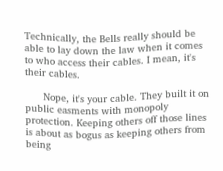Technically, the Bells really should be able to lay down the law when it comes to who access their cables. I mean, it's their cables.

      Nope, it's your cable. They built it on public easments with monopoly protection. Keeping others off those lines is about as bogus as keeping others from being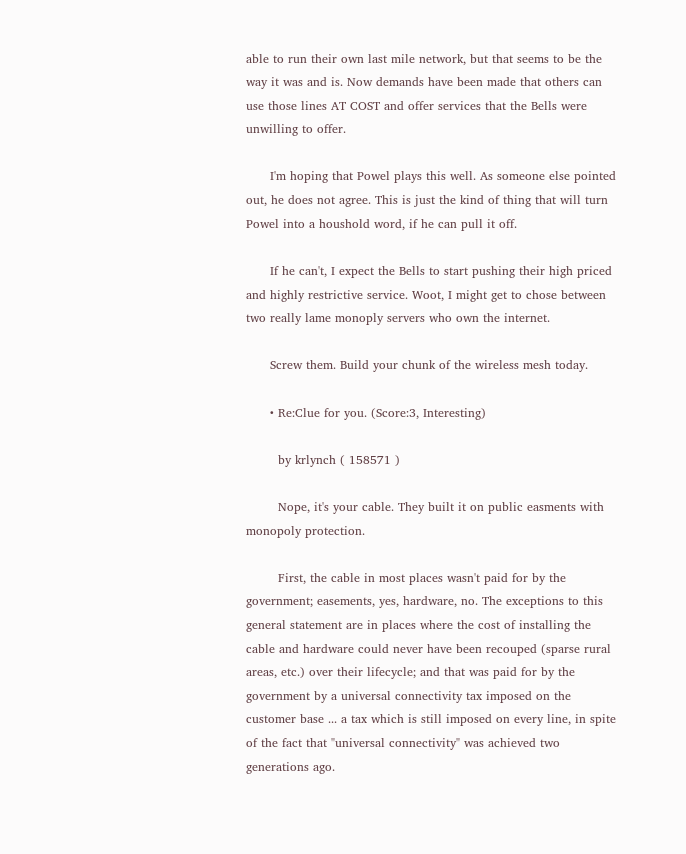able to run their own last mile network, but that seems to be the way it was and is. Now demands have been made that others can use those lines AT COST and offer services that the Bells were unwilling to offer.

      I'm hoping that Powel plays this well. As someone else pointed out, he does not agree. This is just the kind of thing that will turn Powel into a houshold word, if he can pull it off.

      If he can't, I expect the Bells to start pushing their high priced and highly restrictive service. Woot, I might get to chose between two really lame monoply servers who own the internet.

      Screw them. Build your chunk of the wireless mesh today.

      • Re:Clue for you. (Score:3, Interesting)

        by krlynch ( 158571 )

        Nope, it's your cable. They built it on public easments with monopoly protection.

        First, the cable in most places wasn't paid for by the government; easements, yes, hardware, no. The exceptions to this general statement are in places where the cost of installing the cable and hardware could never have been recouped (sparse rural areas, etc.) over their lifecycle; and that was paid for by the government by a universal connectivity tax imposed on the customer base ... a tax which is still imposed on every line, in spite of the fact that "universal connectivity" was achieved two generations ago.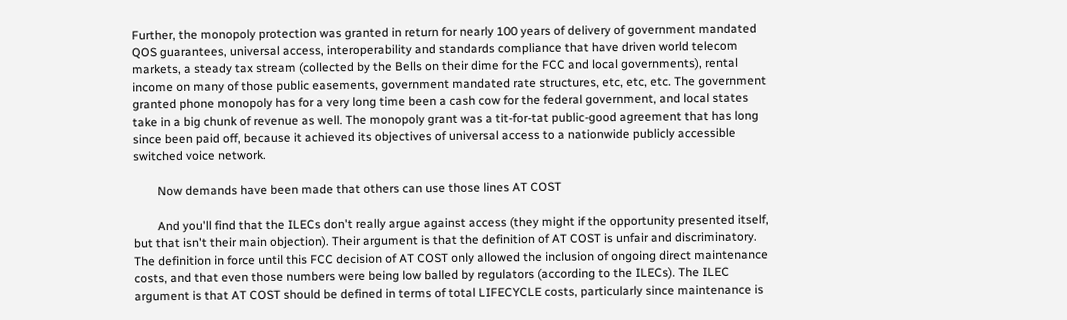Further, the monopoly protection was granted in return for nearly 100 years of delivery of government mandated QOS guarantees, universal access, interoperability and standards compliance that have driven world telecom markets, a steady tax stream (collected by the Bells on their dime for the FCC and local governments), rental income on many of those public easements, government mandated rate structures, etc, etc, etc. The government granted phone monopoly has for a very long time been a cash cow for the federal government, and local states take in a big chunk of revenue as well. The monopoly grant was a tit-for-tat public-good agreement that has long since been paid off, because it achieved its objectives of universal access to a nationwide publicly accessible switched voice network.

        Now demands have been made that others can use those lines AT COST

        And you'll find that the ILECs don't really argue against access (they might if the opportunity presented itself, but that isn't their main objection). Their argument is that the definition of AT COST is unfair and discriminatory. The definition in force until this FCC decision of AT COST only allowed the inclusion of ongoing direct maintenance costs, and that even those numbers were being low balled by regulators (according to the ILECs). The ILEC argument is that AT COST should be defined in terms of total LIFECYCLE costs, particularly since maintenance is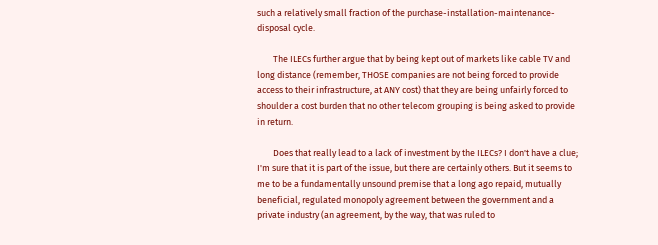such a relatively small fraction of the purchase-installation-maintenance-disposal cycle.

        The ILECs further argue that by being kept out of markets like cable TV and long distance (remember, THOSE companies are not being forced to provide access to their infrastructure, at ANY cost) that they are being unfairly forced to shoulder a cost burden that no other telecom grouping is being asked to provide in return.

        Does that really lead to a lack of investment by the ILECs? I don't have a clue; I'm sure that it is part of the issue, but there are certainly others. But it seems to me to be a fundamentally unsound premise that a long ago repaid, mutually beneficial, regulated monopoly agreement between the government and a private industry (an agreement, by the way, that was ruled to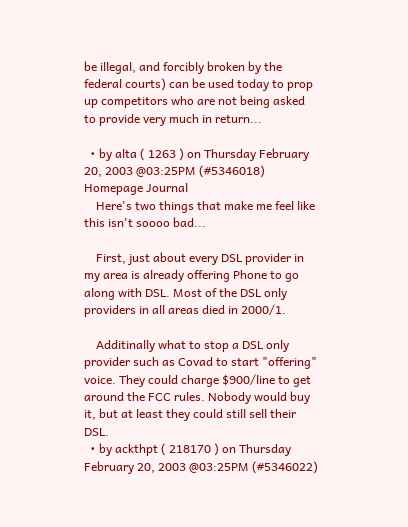be illegal, and forcibly broken by the federal courts) can be used today to prop up competitors who are not being asked to provide very much in return...

  • by alta ( 1263 ) on Thursday February 20, 2003 @03:25PM (#5346018) Homepage Journal
    Here's two things that make me feel like this isn't soooo bad...

    First, just about every DSL provider in my area is already offering Phone to go along with DSL. Most of the DSL only providers in all areas died in 2000/1.

    Additinally what to stop a DSL only provider such as Covad to start "offering" voice. They could charge $900/line to get around the FCC rules. Nobody would buy it, but at least they could still sell their DSL.
  • by ackthpt ( 218170 ) on Thursday February 20, 2003 @03:25PM (#5346022)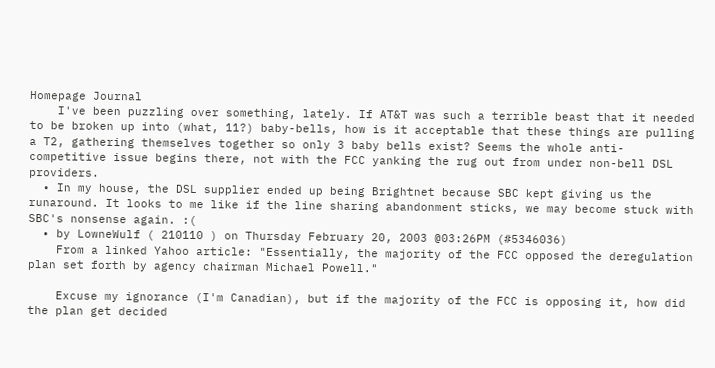Homepage Journal
    I've been puzzling over something, lately. If AT&T was such a terrible beast that it needed to be broken up into (what, 11?) baby-bells, how is it acceptable that these things are pulling a T2, gathering themselves together so only 3 baby bells exist? Seems the whole anti-competitive issue begins there, not with the FCC yanking the rug out from under non-bell DSL providers.
  • In my house, the DSL supplier ended up being Brightnet because SBC kept giving us the runaround. It looks to me like if the line sharing abandonment sticks, we may become stuck with SBC's nonsense again. :(
  • by LowneWulf ( 210110 ) on Thursday February 20, 2003 @03:26PM (#5346036)
    From a linked Yahoo article: "Essentially, the majority of the FCC opposed the deregulation plan set forth by agency chairman Michael Powell."

    Excuse my ignorance (I'm Canadian), but if the majority of the FCC is opposing it, how did the plan get decided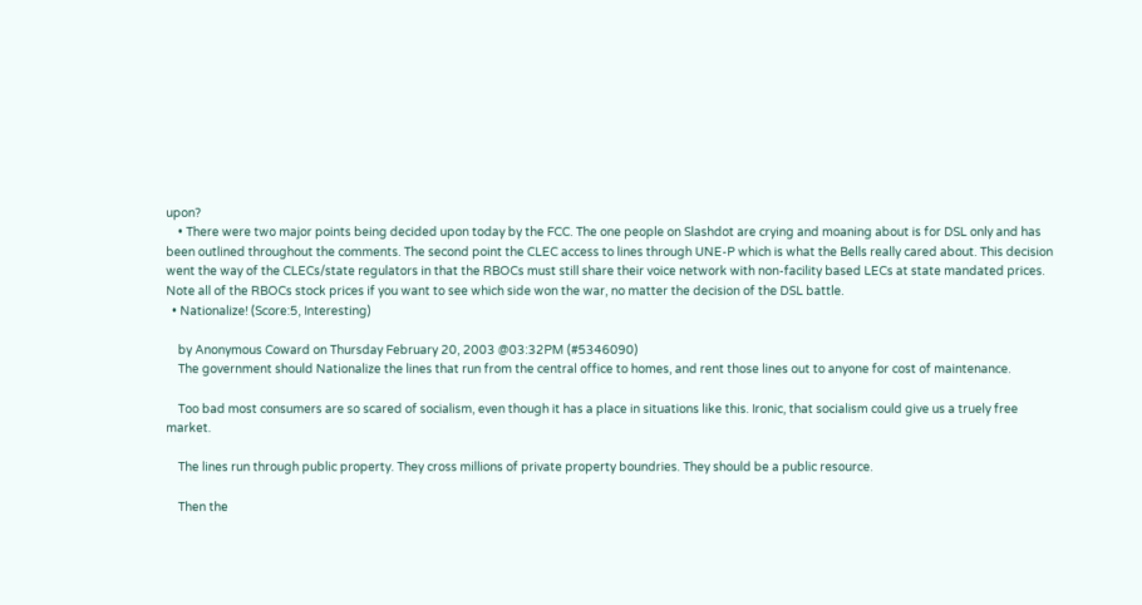upon?
    • There were two major points being decided upon today by the FCC. The one people on Slashdot are crying and moaning about is for DSL only and has been outlined throughout the comments. The second point the CLEC access to lines through UNE-P which is what the Bells really cared about. This decision went the way of the CLECs/state regulators in that the RBOCs must still share their voice network with non-facility based LECs at state mandated prices. Note all of the RBOCs stock prices if you want to see which side won the war, no matter the decision of the DSL battle.
  • Nationalize! (Score:5, Interesting)

    by Anonymous Coward on Thursday February 20, 2003 @03:32PM (#5346090)
    The government should Nationalize the lines that run from the central office to homes, and rent those lines out to anyone for cost of maintenance.

    Too bad most consumers are so scared of socialism, even though it has a place in situations like this. Ironic, that socialism could give us a truely free market.

    The lines run through public property. They cross millions of private property boundries. They should be a public resource.

    Then the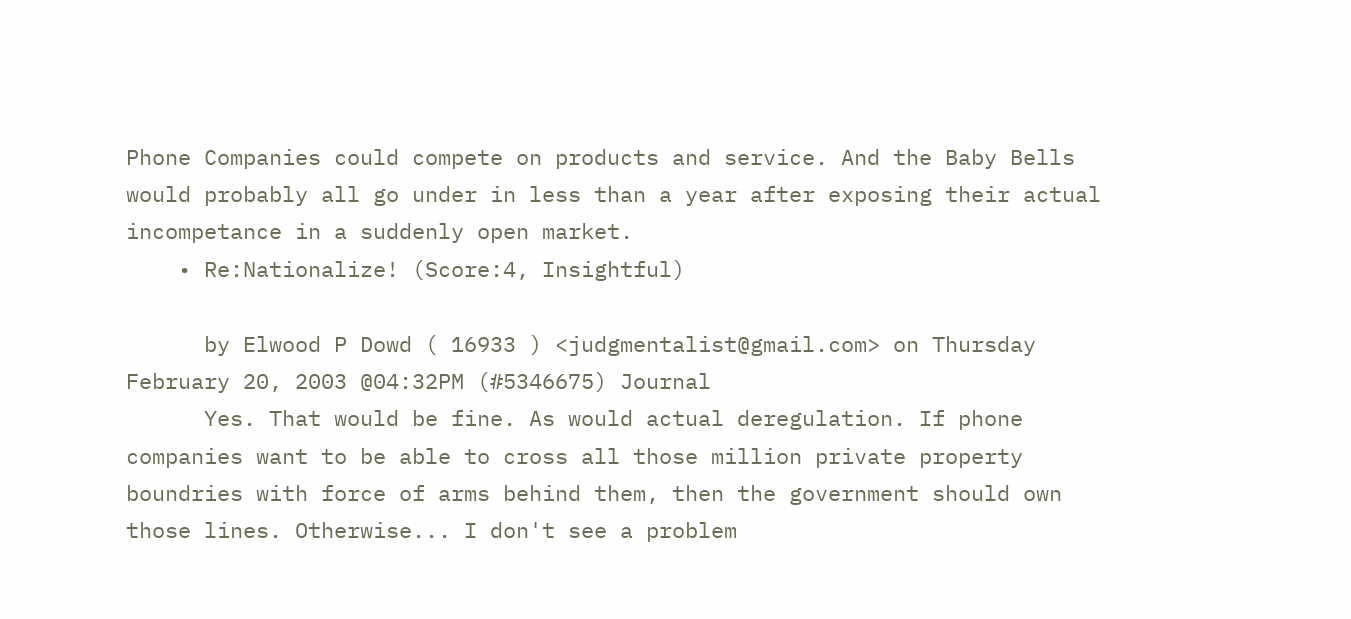Phone Companies could compete on products and service. And the Baby Bells would probably all go under in less than a year after exposing their actual incompetance in a suddenly open market.
    • Re:Nationalize! (Score:4, Insightful)

      by Elwood P Dowd ( 16933 ) <judgmentalist@gmail.com> on Thursday February 20, 2003 @04:32PM (#5346675) Journal
      Yes. That would be fine. As would actual deregulation. If phone companies want to be able to cross all those million private property boundries with force of arms behind them, then the government should own those lines. Otherwise... I don't see a problem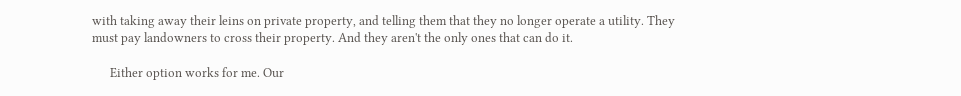with taking away their leins on private property, and telling them that they no longer operate a utility. They must pay landowners to cross their property. And they aren't the only ones that can do it.

      Either option works for me. Our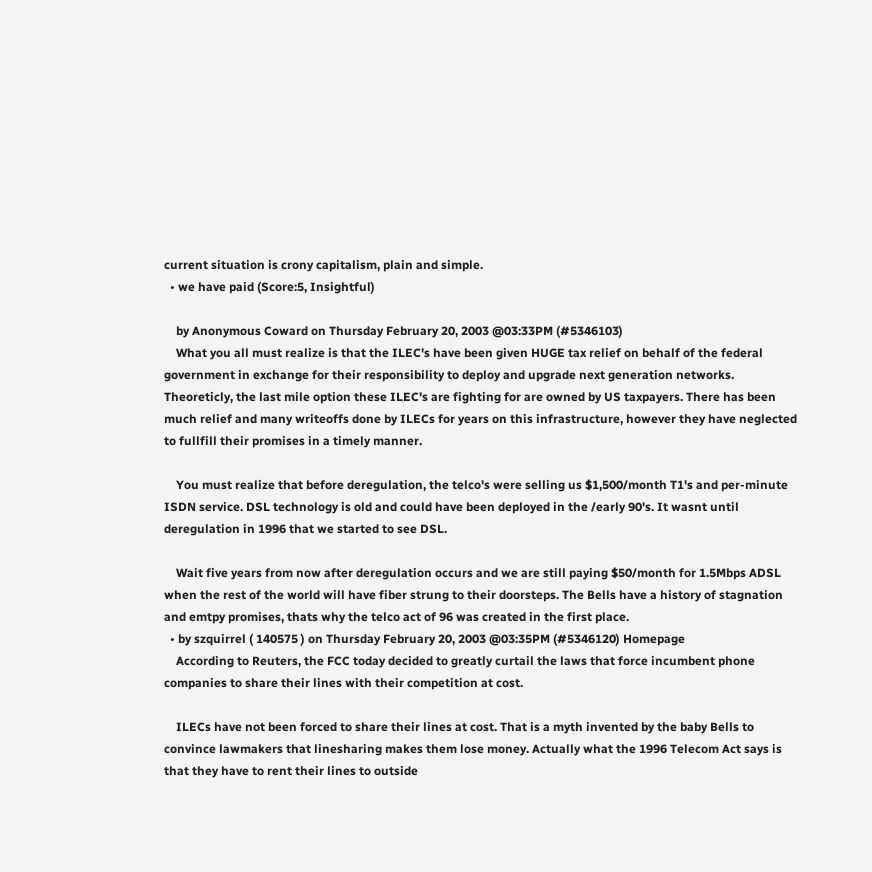current situation is crony capitalism, plain and simple.
  • we have paid (Score:5, Insightful)

    by Anonymous Coward on Thursday February 20, 2003 @03:33PM (#5346103)
    What you all must realize is that the ILEC's have been given HUGE tax relief on behalf of the federal government in exchange for their responsibility to deploy and upgrade next generation networks. Theoreticly, the last mile option these ILEC's are fighting for are owned by US taxpayers. There has been much relief and many writeoffs done by ILECs for years on this infrastructure, however they have neglected to fullfill their promises in a timely manner.

    You must realize that before deregulation, the telco's were selling us $1,500/month T1's and per-minute ISDN service. DSL technology is old and could have been deployed in the /early 90's. It wasnt until deregulation in 1996 that we started to see DSL.

    Wait five years from now after deregulation occurs and we are still paying $50/month for 1.5Mbps ADSL when the rest of the world will have fiber strung to their doorsteps. The Bells have a history of stagnation and emtpy promises, thats why the telco act of 96 was created in the first place.
  • by szquirrel ( 140575 ) on Thursday February 20, 2003 @03:35PM (#5346120) Homepage
    According to Reuters, the FCC today decided to greatly curtail the laws that force incumbent phone companies to share their lines with their competition at cost.

    ILECs have not been forced to share their lines at cost. That is a myth invented by the baby Bells to convince lawmakers that linesharing makes them lose money. Actually what the 1996 Telecom Act says is that they have to rent their lines to outside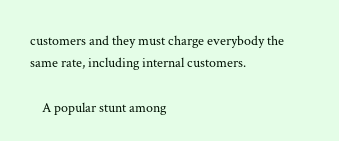customers and they must charge everybody the same rate, including internal customers.

    A popular stunt among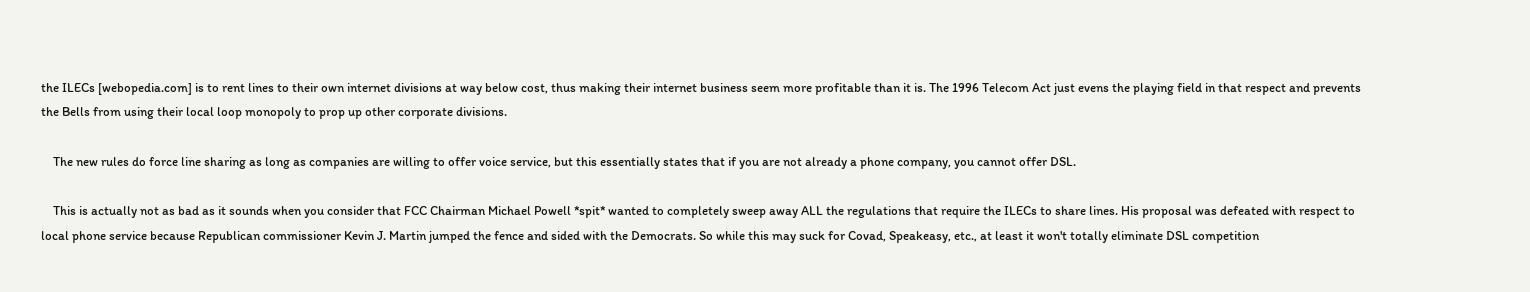the ILECs [webopedia.com] is to rent lines to their own internet divisions at way below cost, thus making their internet business seem more profitable than it is. The 1996 Telecom Act just evens the playing field in that respect and prevents the Bells from using their local loop monopoly to prop up other corporate divisions.

    The new rules do force line sharing as long as companies are willing to offer voice service, but this essentially states that if you are not already a phone company, you cannot offer DSL.

    This is actually not as bad as it sounds when you consider that FCC Chairman Michael Powell *spit* wanted to completely sweep away ALL the regulations that require the ILECs to share lines. His proposal was defeated with respect to local phone service because Republican commissioner Kevin J. Martin jumped the fence and sided with the Democrats. So while this may suck for Covad, Speakeasy, etc., at least it won't totally eliminate DSL competition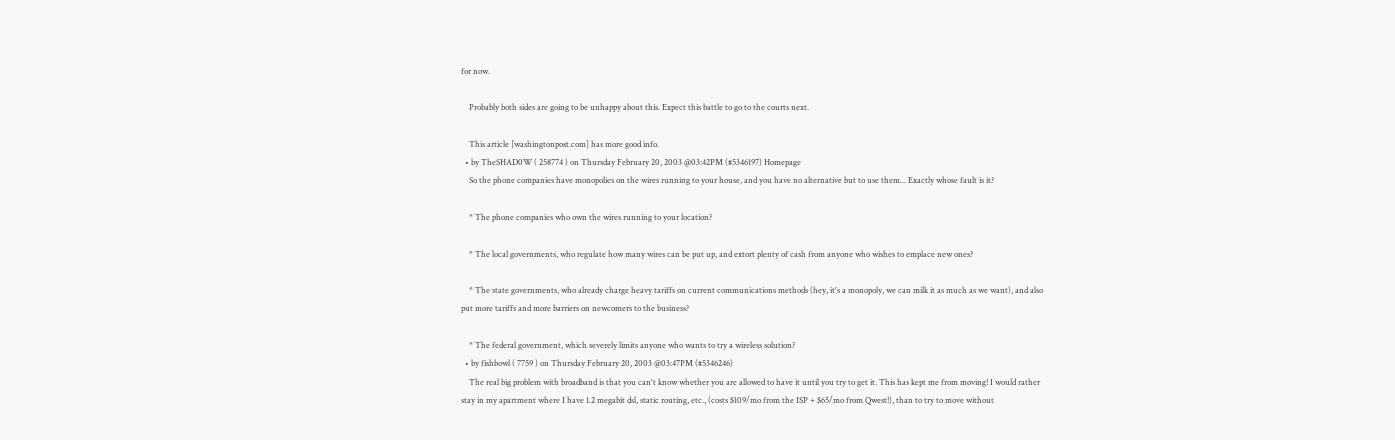for now.

    Probably both sides are going to be unhappy about this. Expect this battle to go to the courts next.

    This article [washingtonpost.com] has more good info.
  • by TheSHAD0W ( 258774 ) on Thursday February 20, 2003 @03:42PM (#5346197) Homepage
    So the phone companies have monopolies on the wires running to your house, and you have no alternative but to use them... Exactly whose fault is it?

    * The phone companies who own the wires running to your location?

    * The local governments, who regulate how many wires can be put up, and extort plenty of cash from anyone who wishes to emplace new ones?

    * The state governments, who already charge heavy tariffs on current communications methods (hey, it's a monopoly, we can milk it as much as we want), and also put more tariffs and more barriers on newcomers to the business?

    * The federal government, which severely limits anyone who wants to try a wireless solution?
  • by fishbowl ( 7759 ) on Thursday February 20, 2003 @03:47PM (#5346246)
    The real big problem with broadband is that you can't know whether you are allowed to have it until you try to get it. This has kept me from moving! I would rather stay in my apartment where I have 1.2 megabit dsl, static routing, etc., (costs $109/mo from the ISP + $65/mo from Qwest!), than to try to move without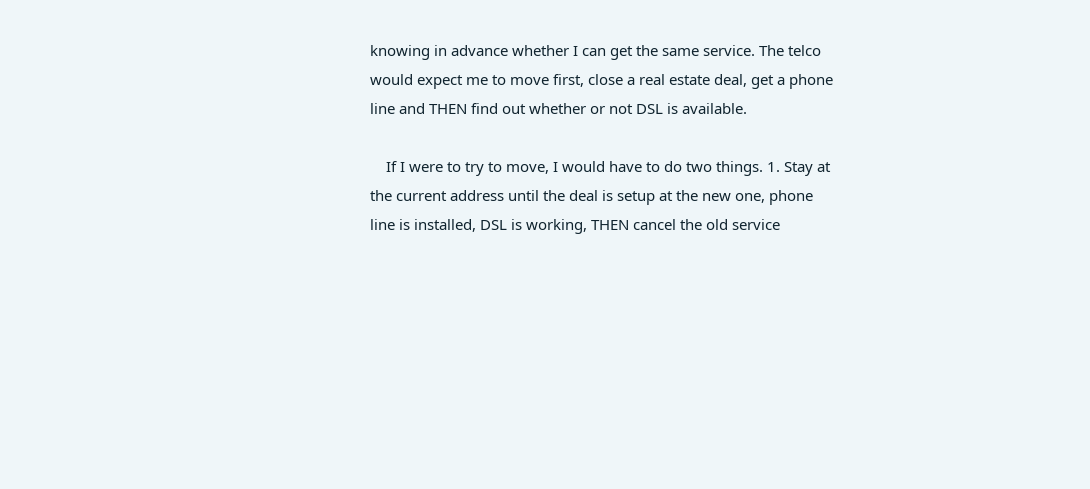knowing in advance whether I can get the same service. The telco would expect me to move first, close a real estate deal, get a phone line and THEN find out whether or not DSL is available.

    If I were to try to move, I would have to do two things. 1. Stay at the current address until the deal is setup at the new one, phone line is installed, DSL is working, THEN cancel the old service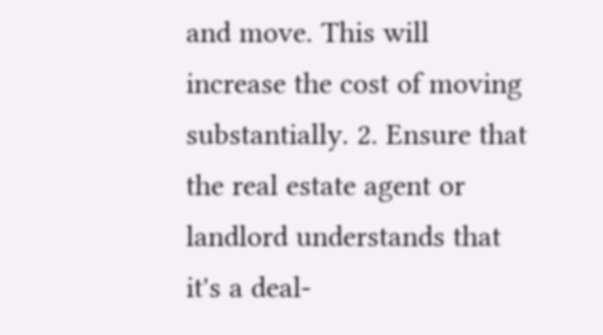and move. This will increase the cost of moving substantially. 2. Ensure that the real estate agent or landlord understands that it's a deal-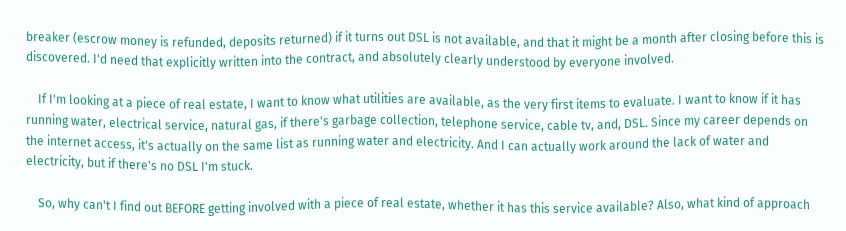breaker (escrow money is refunded, deposits returned) if it turns out DSL is not available, and that it might be a month after closing before this is discovered. I'd need that explicitly written into the contract, and absolutely clearly understood by everyone involved.

    If I'm looking at a piece of real estate, I want to know what utilities are available, as the very first items to evaluate. I want to know if it has running water, electrical service, natural gas, if there's garbage collection, telephone service, cable tv, and, DSL. Since my career depends on the internet access, it's actually on the same list as running water and electricity. And I can actually work around the lack of water and electricity, but if there's no DSL I'm stuck.

    So, why can't I find out BEFORE getting involved with a piece of real estate, whether it has this service available? Also, what kind of approach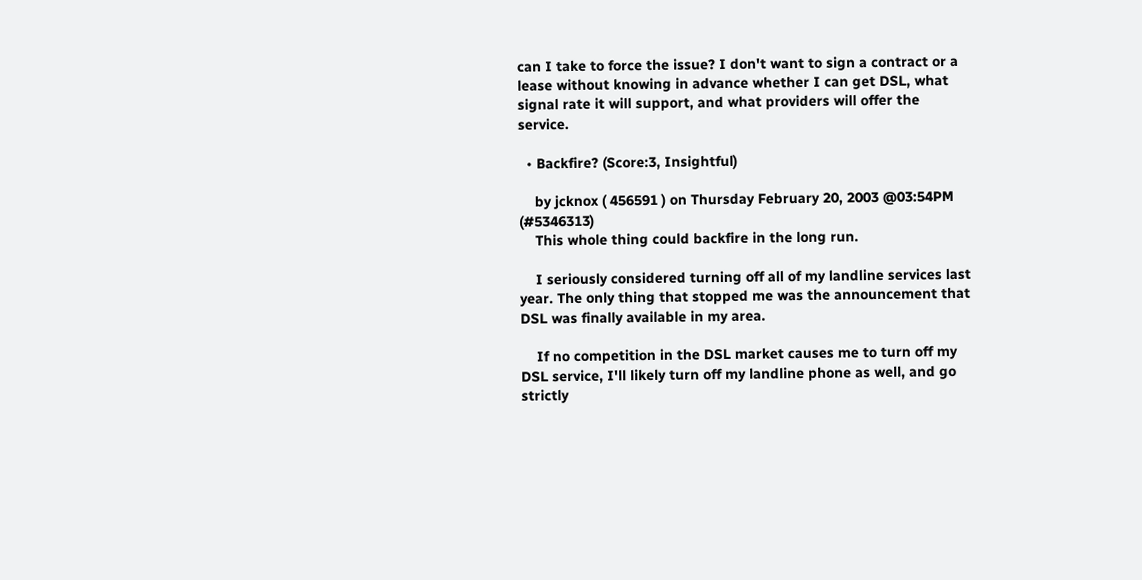can I take to force the issue? I don't want to sign a contract or a lease without knowing in advance whether I can get DSL, what signal rate it will support, and what providers will offer the service.

  • Backfire? (Score:3, Insightful)

    by jcknox ( 456591 ) on Thursday February 20, 2003 @03:54PM (#5346313)
    This whole thing could backfire in the long run.

    I seriously considered turning off all of my landline services last year. The only thing that stopped me was the announcement that DSL was finally available in my area.

    If no competition in the DSL market causes me to turn off my DSL service, I'll likely turn off my landline phone as well, and go strictly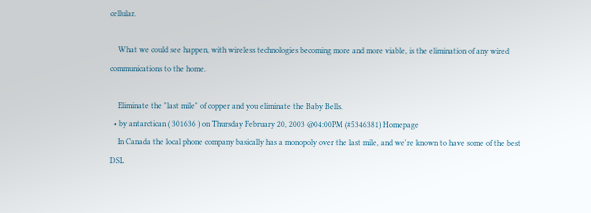cellular.

    What we could see happen, with wireless technologies becoming more and more viable, is the elimination of any wired communications to the home.

    Eliminate the "last mile" of copper and you eliminate the Baby Bells.
  • by antarctican ( 301636 ) on Thursday February 20, 2003 @04:00PM (#5346381) Homepage
    In Canada the local phone company basically has a monopoly over the last mile, and we're known to have some of the best DSL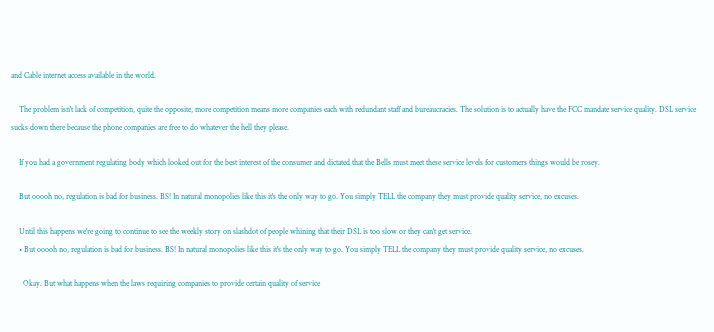and Cable internet access available in the world.

    The problem isn't lack of competition, quite the opposite, more competition means more companies each with redundant staff and bureaucracies. The solution is to actually have the FCC mandate service quality. DSL service sucks down there because the phone companies are free to do whatever the hell they please.

    If you had a government regulating body which looked out for the best interest of the consumer and dictated that the Bells must meet these service levels for customers things would be rosey.

    But ooooh no, regulation is bad for business. BS! In natural monopolies like this it's the only way to go. You simply TELL the company they must provide quality service, no excuses.

    Until this happens we're going to continue to see the weekly story on slashdot of people whining that their DSL is too slow or they can't get service.
    • But ooooh no, regulation is bad for business. BS! In natural monopolies like this it's the only way to go. You simply TELL the company they must provide quality service, no excuses.

      Okay. But what happens when the laws requiring companies to provide certain quality of service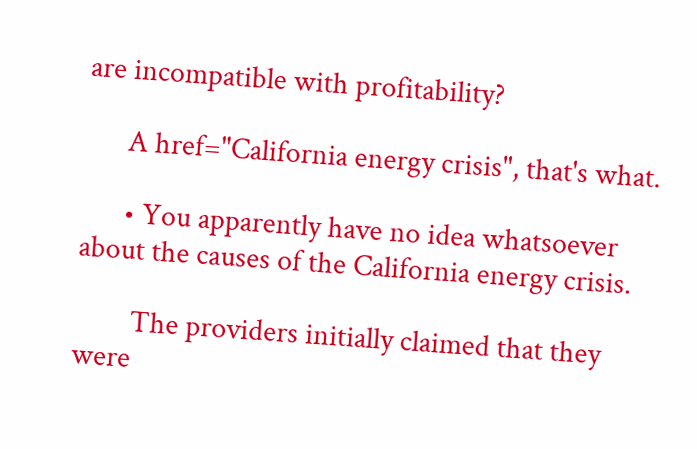are incompatible with profitability?

      A href="California energy crisis", that's what.

      • You apparently have no idea whatsoever about the causes of the California energy crisis.

        The providers initially claimed that they were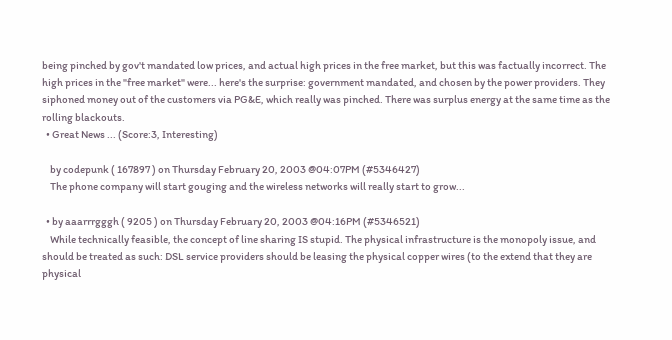being pinched by gov't mandated low prices, and actual high prices in the free market, but this was factually incorrect. The high prices in the "free market" were... here's the surprise: government mandated, and chosen by the power providers. They siphoned money out of the customers via PG&E, which really was pinched. There was surplus energy at the same time as the rolling blackouts.
  • Great News ... (Score:3, Interesting)

    by codepunk ( 167897 ) on Thursday February 20, 2003 @04:07PM (#5346427)
    The phone company will start gouging and the wireless networks will really start to grow...

  • by aaarrrgggh ( 9205 ) on Thursday February 20, 2003 @04:16PM (#5346521)
    While technically feasible, the concept of line sharing IS stupid. The physical infrastructure is the monopoly issue, and should be treated as such: DSL service providers should be leasing the physical copper wires (to the extend that they are physical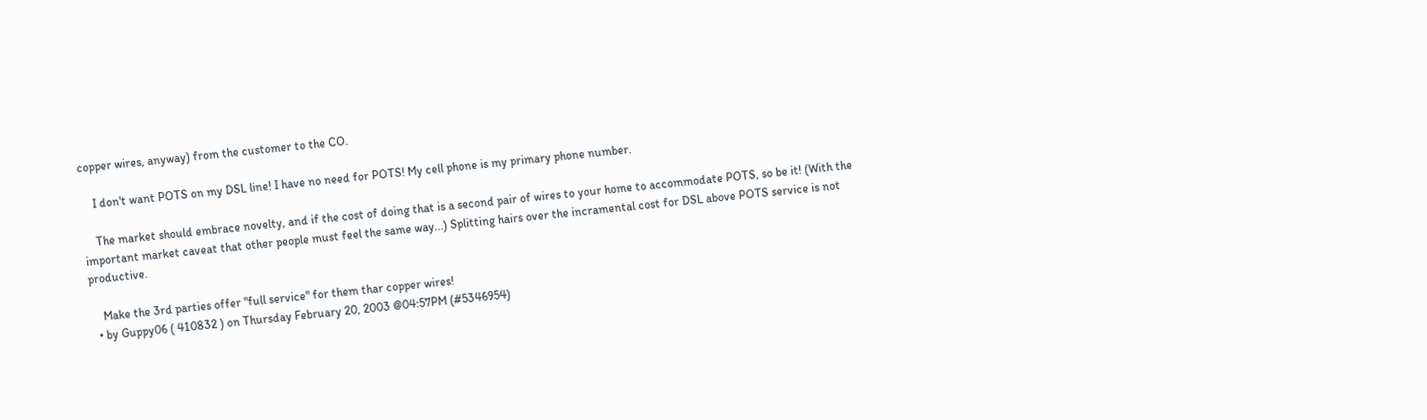copper wires, anyway) from the customer to the CO.

    I don't want POTS on my DSL line! I have no need for POTS! My cell phone is my primary phone number.

    The market should embrace novelty, and if the cost of doing that is a second pair of wires to your home to accommodate POTS, so be it! (With the important market caveat that other people must feel the same way...) Splitting hairs over the incramental cost for DSL above POTS service is not productive.

    Make the 3rd parties offer "full service" for them thar copper wires!
  • by Guppy06 ( 410832 ) on Thursday February 20, 2003 @04:57PM (#5346954)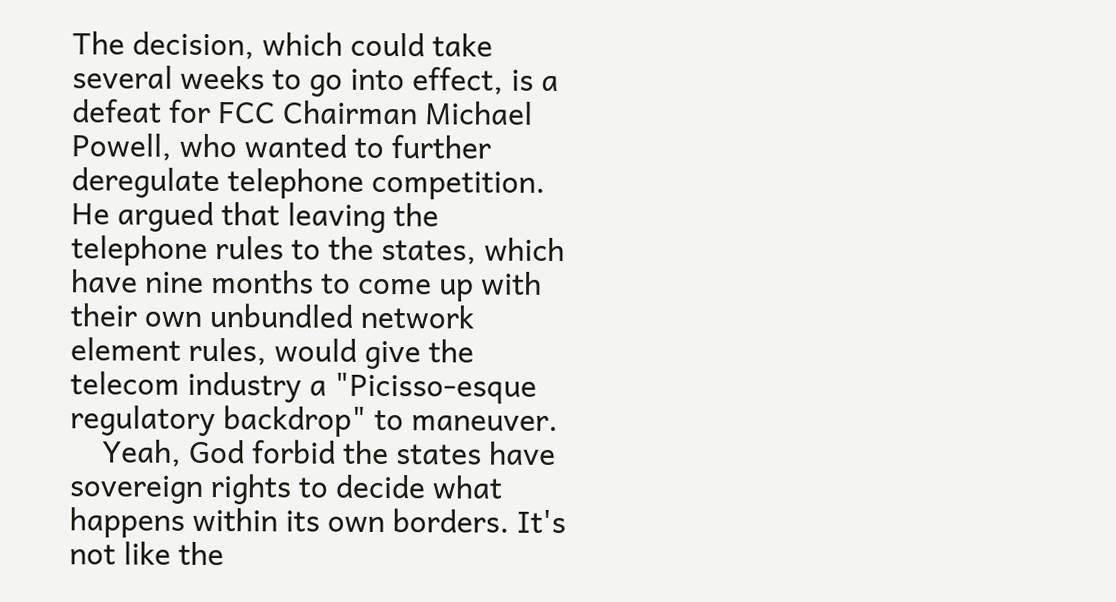The decision, which could take several weeks to go into effect, is a defeat for FCC Chairman Michael Powell, who wanted to further deregulate telephone competition. He argued that leaving the telephone rules to the states, which have nine months to come up with their own unbundled network element rules, would give the telecom industry a "Picisso-esque regulatory backdrop" to maneuver.
    Yeah, God forbid the states have sovereign rights to decide what happens within its own borders. It's not like the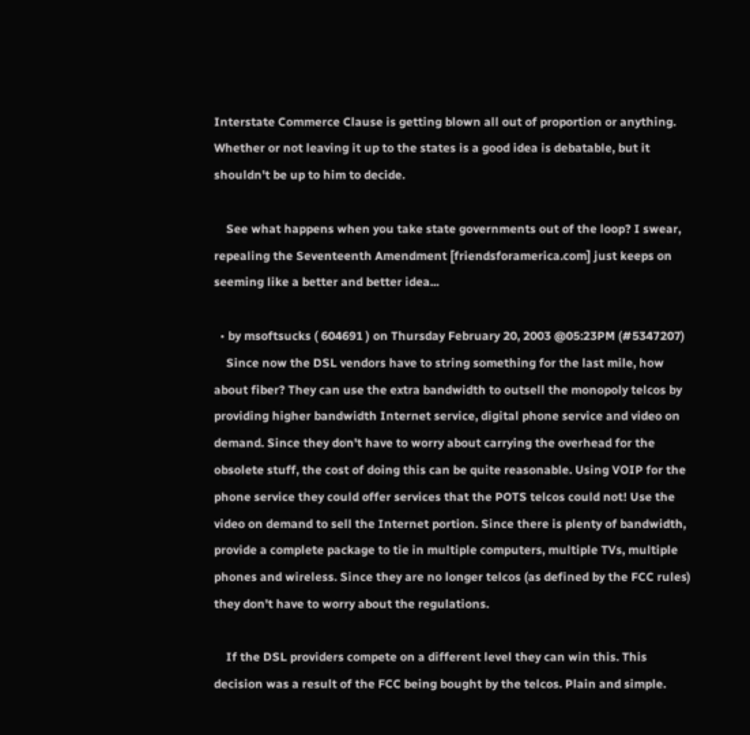Interstate Commerce Clause is getting blown all out of proportion or anything. Whether or not leaving it up to the states is a good idea is debatable, but it shouldn't be up to him to decide.

    See what happens when you take state governments out of the loop? I swear, repealing the Seventeenth Amendment [friendsforamerica.com] just keeps on seeming like a better and better idea...

  • by msoftsucks ( 604691 ) on Thursday February 20, 2003 @05:23PM (#5347207)
    Since now the DSL vendors have to string something for the last mile, how about fiber? They can use the extra bandwidth to outsell the monopoly telcos by providing higher bandwidth Internet service, digital phone service and video on demand. Since they don't have to worry about carrying the overhead for the obsolete stuff, the cost of doing this can be quite reasonable. Using VOIP for the phone service they could offer services that the POTS telcos could not! Use the video on demand to sell the Internet portion. Since there is plenty of bandwidth, provide a complete package to tie in multiple computers, multiple TVs, multiple phones and wireless. Since they are no longer telcos (as defined by the FCC rules) they don't have to worry about the regulations.

    If the DSL providers compete on a different level they can win this. This decision was a result of the FCC being bought by the telcos. Plain and simple.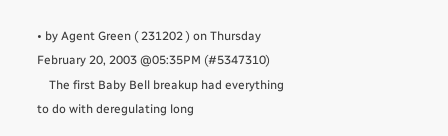• by Agent Green ( 231202 ) on Thursday February 20, 2003 @05:35PM (#5347310)
    The first Baby Bell breakup had everything to do with deregulating long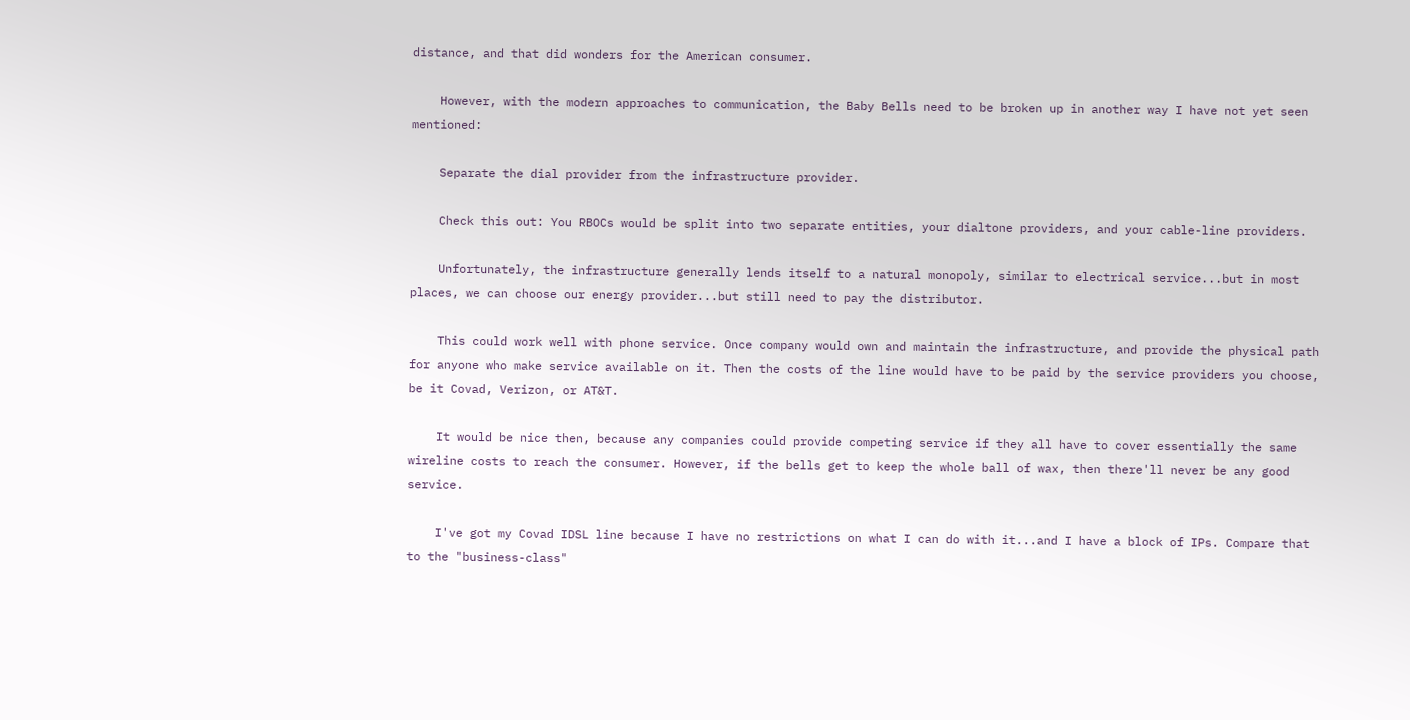distance, and that did wonders for the American consumer.

    However, with the modern approaches to communication, the Baby Bells need to be broken up in another way I have not yet seen mentioned:

    Separate the dial provider from the infrastructure provider.

    Check this out: You RBOCs would be split into two separate entities, your dialtone providers, and your cable-line providers.

    Unfortunately, the infrastructure generally lends itself to a natural monopoly, similar to electrical service...but in most places, we can choose our energy provider...but still need to pay the distributor.

    This could work well with phone service. Once company would own and maintain the infrastructure, and provide the physical path for anyone who make service available on it. Then the costs of the line would have to be paid by the service providers you choose, be it Covad, Verizon, or AT&T.

    It would be nice then, because any companies could provide competing service if they all have to cover essentially the same wireline costs to reach the consumer. However, if the bells get to keep the whole ball of wax, then there'll never be any good service.

    I've got my Covad IDSL line because I have no restrictions on what I can do with it...and I have a block of IPs. Compare that to the "business-class"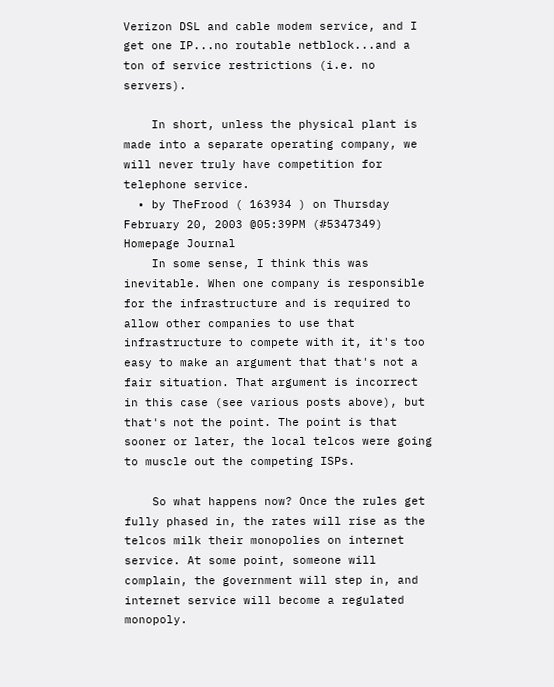Verizon DSL and cable modem service, and I get one IP...no routable netblock...and a ton of service restrictions (i.e. no servers).

    In short, unless the physical plant is made into a separate operating company, we will never truly have competition for telephone service.
  • by TheFrood ( 163934 ) on Thursday February 20, 2003 @05:39PM (#5347349) Homepage Journal
    In some sense, I think this was inevitable. When one company is responsible for the infrastructure and is required to allow other companies to use that infrastructure to compete with it, it's too easy to make an argument that that's not a fair situation. That argument is incorrect in this case (see various posts above), but that's not the point. The point is that sooner or later, the local telcos were going to muscle out the competing ISPs.

    So what happens now? Once the rules get fully phased in, the rates will rise as the telcos milk their monopolies on internet service. At some point, someone will complain, the government will step in, and internet service will become a regulated monopoly.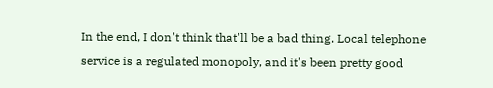In the end, I don't think that'll be a bad thing. Local telephone service is a regulated monopoly, and it's been pretty good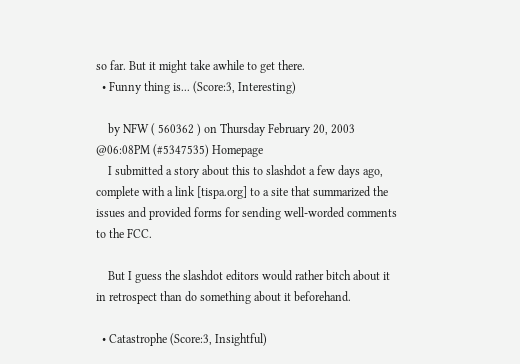so far. But it might take awhile to get there.
  • Funny thing is... (Score:3, Interesting)

    by NFW ( 560362 ) on Thursday February 20, 2003 @06:08PM (#5347535) Homepage
    I submitted a story about this to slashdot a few days ago, complete with a link [tispa.org] to a site that summarized the issues and provided forms for sending well-worded comments to the FCC.

    But I guess the slashdot editors would rather bitch about it in retrospect than do something about it beforehand.

  • Catastrophe (Score:3, Insightful)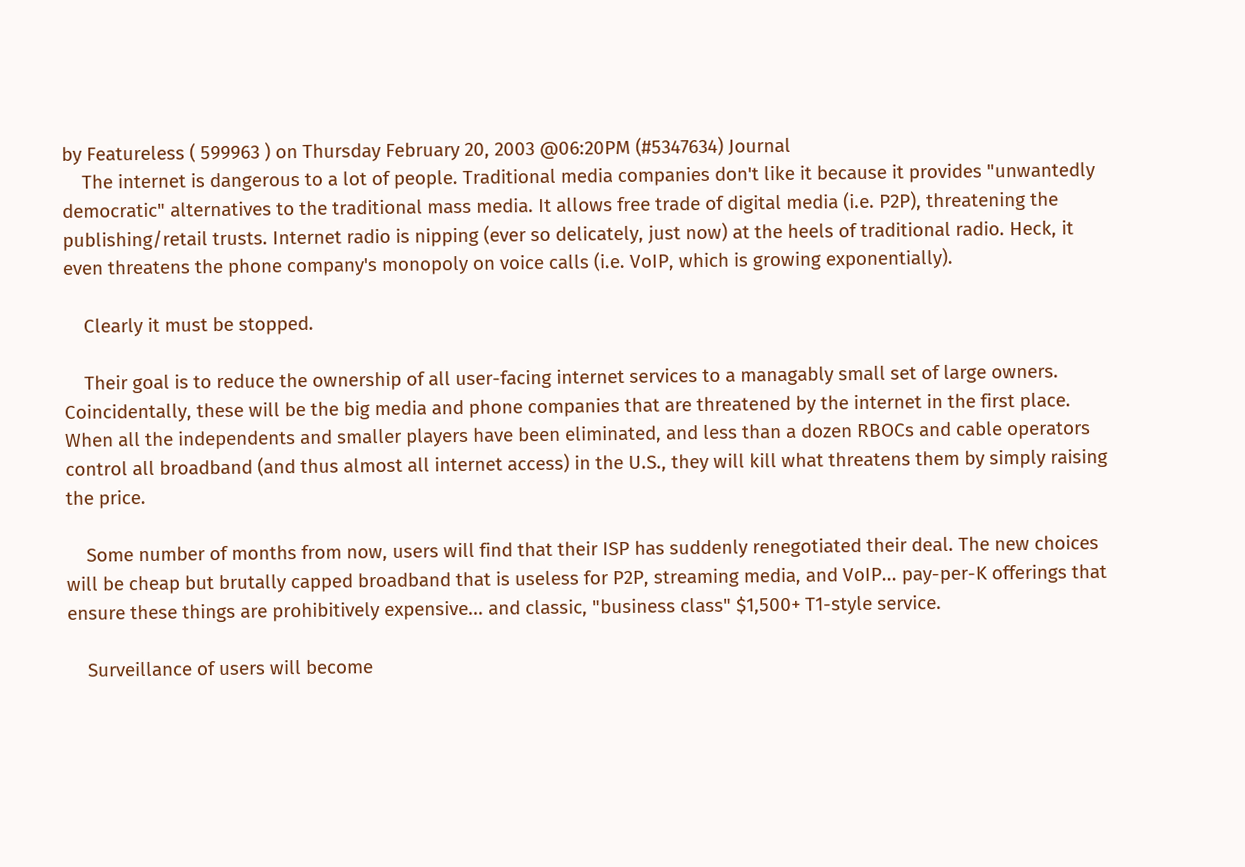by Featureless ( 599963 ) on Thursday February 20, 2003 @06:20PM (#5347634) Journal
    The internet is dangerous to a lot of people. Traditional media companies don't like it because it provides "unwantedly democratic" alternatives to the traditional mass media. It allows free trade of digital media (i.e. P2P), threatening the publishing/retail trusts. Internet radio is nipping (ever so delicately, just now) at the heels of traditional radio. Heck, it even threatens the phone company's monopoly on voice calls (i.e. VoIP, which is growing exponentially).

    Clearly it must be stopped.

    Their goal is to reduce the ownership of all user-facing internet services to a managably small set of large owners. Coincidentally, these will be the big media and phone companies that are threatened by the internet in the first place. When all the independents and smaller players have been eliminated, and less than a dozen RBOCs and cable operators control all broadband (and thus almost all internet access) in the U.S., they will kill what threatens them by simply raising the price.

    Some number of months from now, users will find that their ISP has suddenly renegotiated their deal. The new choices will be cheap but brutally capped broadband that is useless for P2P, streaming media, and VoIP... pay-per-K offerings that ensure these things are prohibitively expensive... and classic, "business class" $1,500+ T1-style service.

    Surveillance of users will become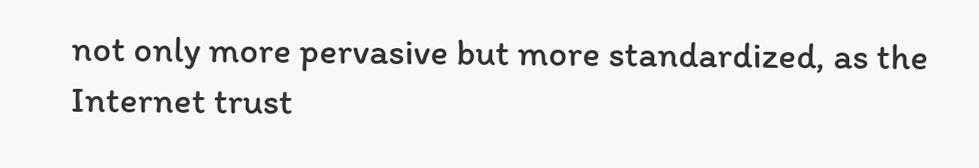not only more pervasive but more standardized, as the Internet trust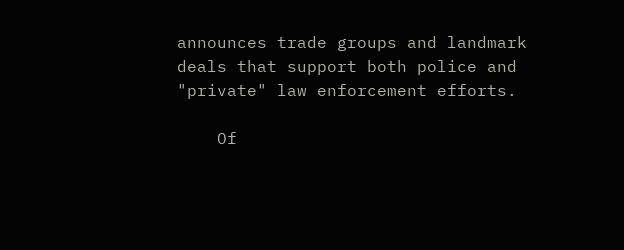announces trade groups and landmark deals that support both police and "private" law enforcement efforts.

    Of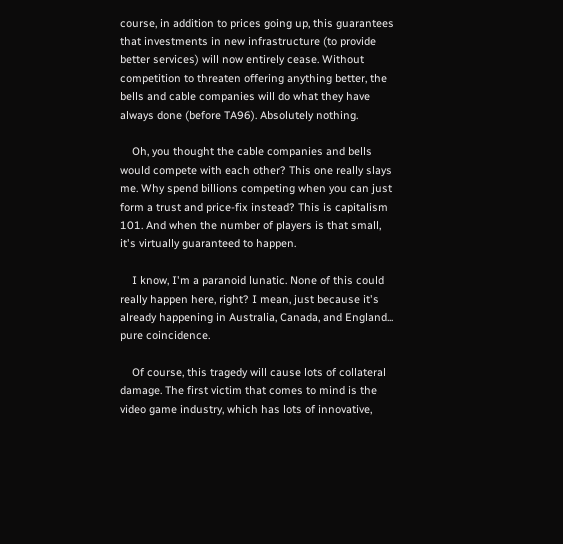course, in addition to prices going up, this guarantees that investments in new infrastructure (to provide better services) will now entirely cease. Without competition to threaten offering anything better, the bells and cable companies will do what they have always done (before TA96). Absolutely nothing.

    Oh, you thought the cable companies and bells would compete with each other? This one really slays me. Why spend billions competing when you can just form a trust and price-fix instead? This is capitalism 101. And when the number of players is that small, it's virtually guaranteed to happen.

    I know, I'm a paranoid lunatic. None of this could really happen here, right? I mean, just because it's already happening in Australia, Canada, and England... pure coincidence.

    Of course, this tragedy will cause lots of collateral damage. The first victim that comes to mind is the video game industry, which has lots of innovative,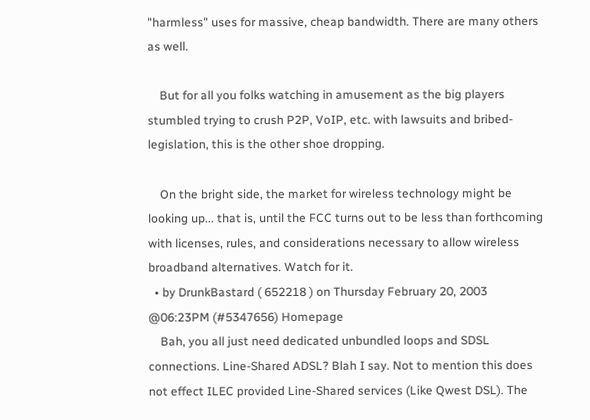"harmless" uses for massive, cheap bandwidth. There are many others as well.

    But for all you folks watching in amusement as the big players stumbled trying to crush P2P, VoIP, etc. with lawsuits and bribed-legislation, this is the other shoe dropping.

    On the bright side, the market for wireless technology might be looking up... that is, until the FCC turns out to be less than forthcoming with licenses, rules, and considerations necessary to allow wireless broadband alternatives. Watch for it.
  • by DrunkBastard ( 652218 ) on Thursday February 20, 2003 @06:23PM (#5347656) Homepage
    Bah, you all just need dedicated unbundled loops and SDSL connections. Line-Shared ADSL? Blah I say. Not to mention this does not effect ILEC provided Line-Shared services (Like Qwest DSL). The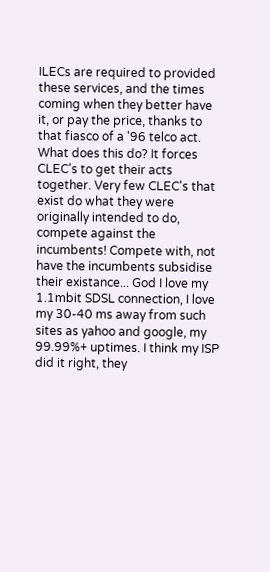ILECs are required to provided these services, and the times coming when they better have it, or pay the price, thanks to that fiasco of a '96 telco act. What does this do? It forces CLEC's to get their acts together. Very few CLEC's that exist do what they were originally intended to do, compete against the incumbents! Compete with, not have the incumbents subsidise their existance... God I love my 1.1mbit SDSL connection, I love my 30-40 ms away from such sites as yahoo and google, my 99.99%+ uptimes. I think my ISP did it right, they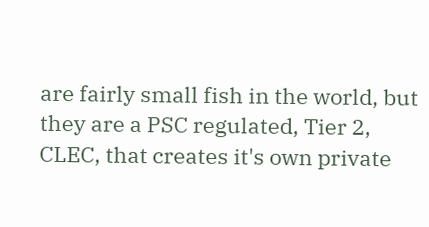are fairly small fish in the world, but they are a PSC regulated, Tier 2, CLEC, that creates it's own private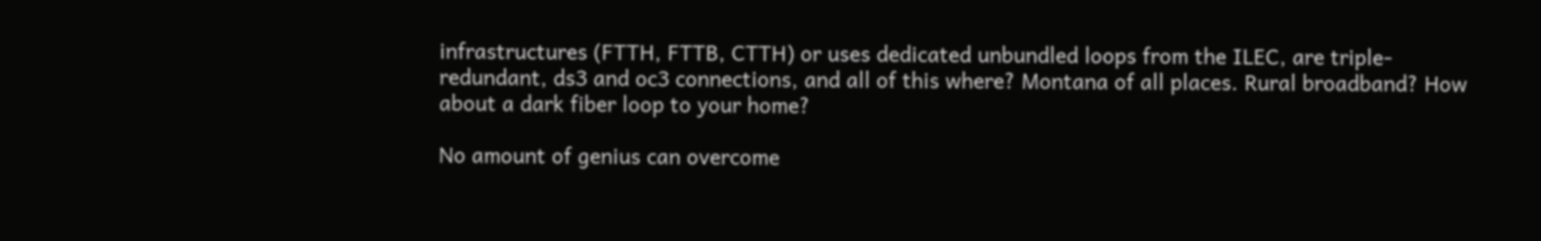infrastructures (FTTH, FTTB, CTTH) or uses dedicated unbundled loops from the ILEC, are triple-redundant, ds3 and oc3 connections, and all of this where? Montana of all places. Rural broadband? How about a dark fiber loop to your home?

No amount of genius can overcome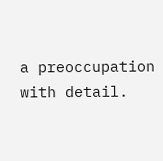a preoccupation with detail.